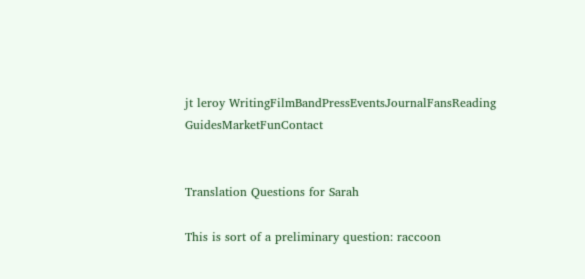jt leroy WritingFilmBandPressEventsJournalFansReading GuidesMarketFunContact


Translation Questions for Sarah

This is sort of a preliminary question: raccoon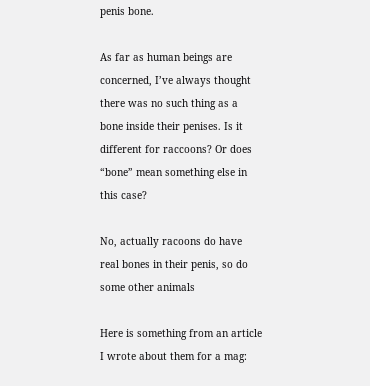penis bone.

As far as human beings are concerned, I’ve always thought there was no such thing as a bone inside their penises. Is it different for raccoons? Or does “bone” mean something else in this case?

No, actually racoons do have real bones in their penis, so do some other animals

Here is something from an article I wrote about them for a mag: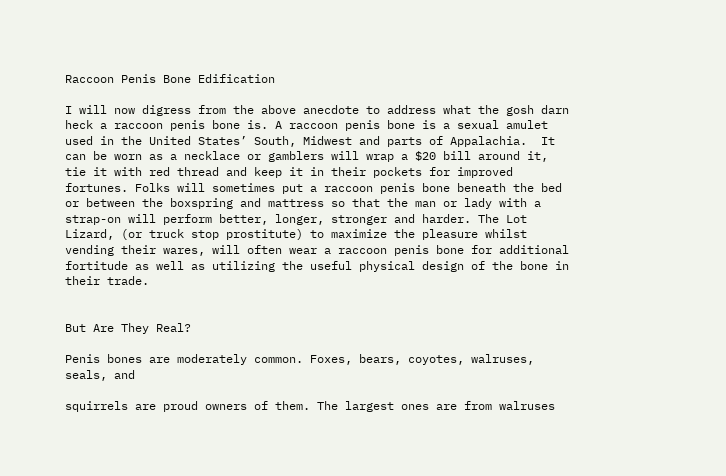Raccoon Penis Bone Edification

I will now digress from the above anecdote to address what the gosh darn heck a raccoon penis bone is. A raccoon penis bone is a sexual amulet used in the United States’ South, Midwest and parts of Appalachia.  It can be worn as a necklace or gamblers will wrap a $20 bill around it, tie it with red thread and keep it in their pockets for improved fortunes. Folks will sometimes put a raccoon penis bone beneath the bed or between the boxspring and mattress so that the man or lady with a strap-on will perform better, longer, stronger and harder. The Lot Lizard, (or truck stop prostitute) to maximize the pleasure whilst vending their wares, will often wear a raccoon penis bone for additional fortitude as well as utilizing the useful physical design of the bone in their trade.


But Are They Real?

Penis bones are moderately common. Foxes, bears, coyotes, walruses, seals, and

squirrels are proud owners of them. The largest ones are from walruses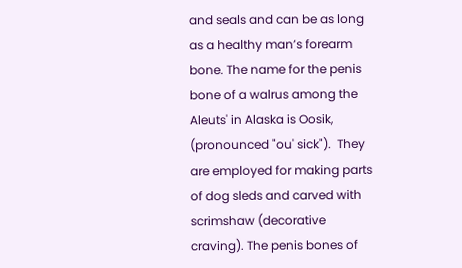and seals and can be as long as a healthy man’s forearm bone. The name for the penis bone of a walrus among the Aleuts' in Alaska is Oosik, (pronounced "ou' sick").  They are employed for making parts of dog sleds and carved with scrimshaw (decorative craving). The penis bones of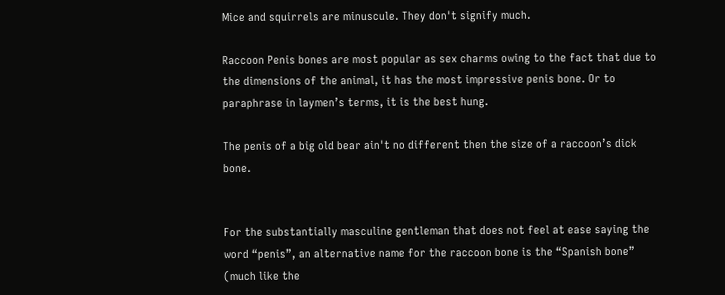Mice and squirrels are minuscule. They don't signify much.

Raccoon Penis bones are most popular as sex charms owing to the fact that due to the dimensions of the animal, it has the most impressive penis bone. Or to paraphrase in laymen’s terms, it is the best hung.

The penis of a big old bear ain't no different then the size of a raccoon’s dick bone.


For the substantially masculine gentleman that does not feel at ease saying the word “penis”, an alternative name for the raccoon bone is the “Spanish bone” (much like the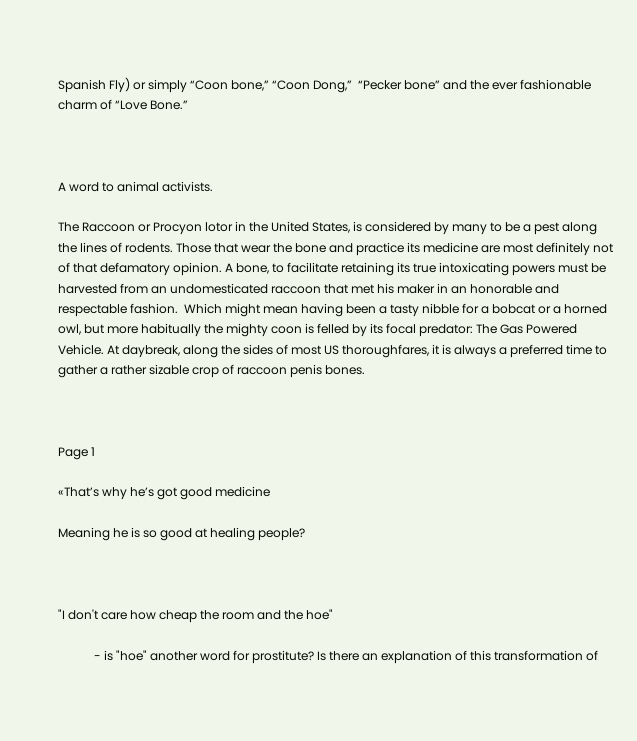Spanish Fly) or simply “Coon bone,” “Coon Dong,”  “Pecker bone” and the ever fashionable charm of “Love Bone.”



A word to animal activists.

The Raccoon or Procyon lotor in the United States, is considered by many to be a pest along the lines of rodents. Those that wear the bone and practice its medicine are most definitely not of that defamatory opinion. A bone, to facilitate retaining its true intoxicating powers must be harvested from an undomesticated raccoon that met his maker in an honorable and respectable fashion.  Which might mean having been a tasty nibble for a bobcat or a horned owl, but more habitually the mighty coon is felled by its focal predator: The Gas Powered Vehicle. At daybreak, along the sides of most US thoroughfares, it is always a preferred time to gather a rather sizable crop of raccoon penis bones.



Page 1

«That’s why he’s got good medicine

Meaning he is so good at healing people?



"I don't care how cheap the room and the hoe"

            - is "hoe" another word for prostitute? Is there an explanation of this transformation of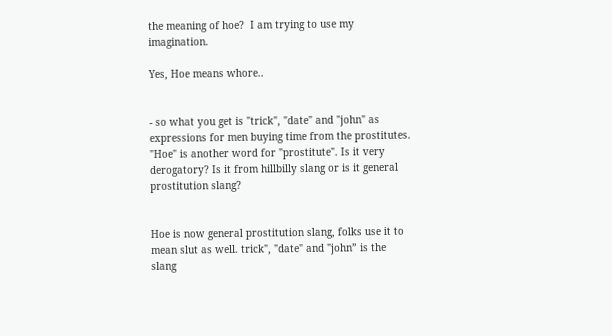the meaning of hoe?  I am trying to use my imagination.

Yes, Hoe means whore..


- so what you get is "trick", "date" and "john" as expressions for men buying time from the prostitutes. "Hoe" is another word for "prostitute". Is it very derogatory? Is it from hillbilly slang or is it general prostitution slang?


Hoe is now general prostitution slang, folks use it to mean slut as well. trick", "date" and "john” is the slang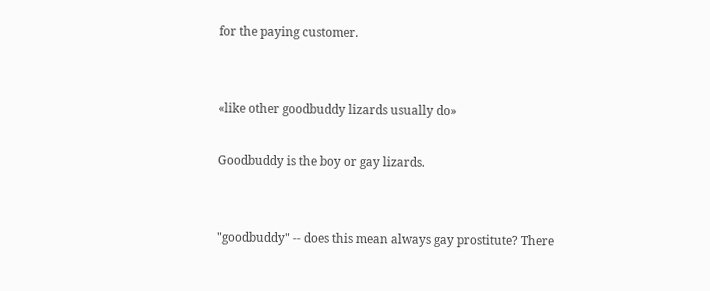for the paying customer.


«like other goodbuddy lizards usually do»

Goodbuddy is the boy or gay lizards.


"goodbuddy" -- does this mean always gay prostitute? There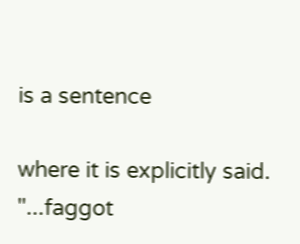is a sentence

where it is explicitly said. "...faggot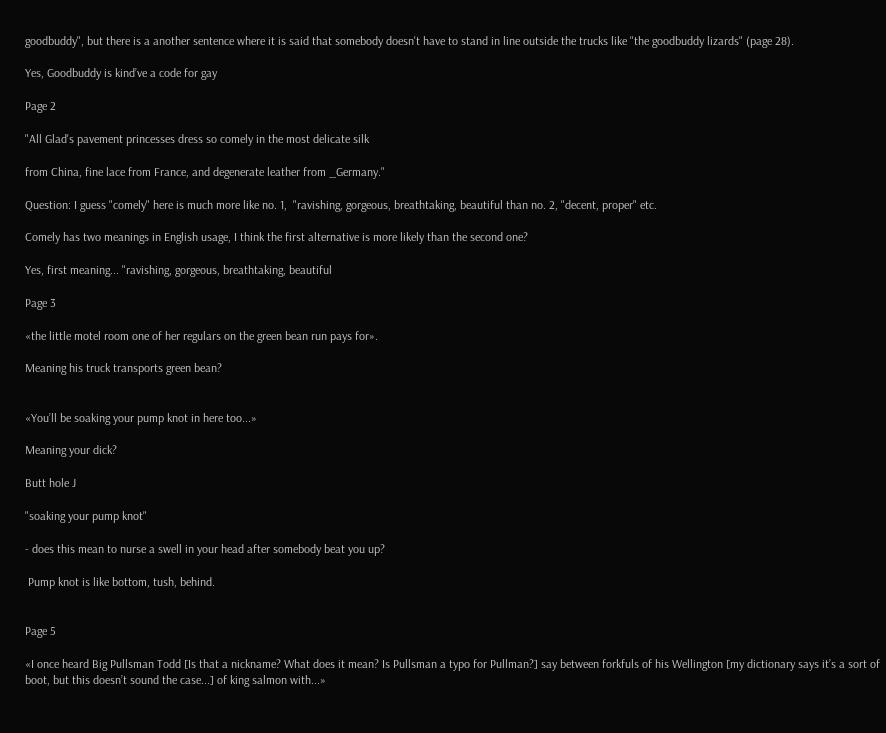goodbuddy", but there is a another sentence where it is said that somebody doesn't have to stand in line outside the trucks like "the goodbuddy lizards" (page 28).

Yes, Goodbuddy is kind’ve a code for gay

Page 2

"All Glad's pavement princesses dress so comely in the most delicate silk

from China, fine lace from France, and degenerate leather from _Germany."

Question: I guess "comely" here is much more like no. 1,  "ravishing, gorgeous, breathtaking, beautiful than no. 2, "decent, proper" etc.

Comely has two meanings in English usage, I think the first alternative is more likely than the second one?

Yes, first meaning... "ravishing, gorgeous, breathtaking, beautiful

Page 3

«the little motel room one of her regulars on the green bean run pays for».

Meaning his truck transports green bean?


«You’ll be soaking your pump knot in here too...»

Meaning your dick?

Butt hole J

"soaking your pump knot"

- does this mean to nurse a swell in your head after somebody beat you up?

 Pump knot is like bottom, tush, behind.


Page 5

«I once heard Big Pullsman Todd [Is that a nickname? What does it mean? Is Pullsman a typo for Pullman?] say between forkfuls of his Wellington [my dictionary says it’s a sort of boot, but this doesn’t sound the case...] of king salmon with...»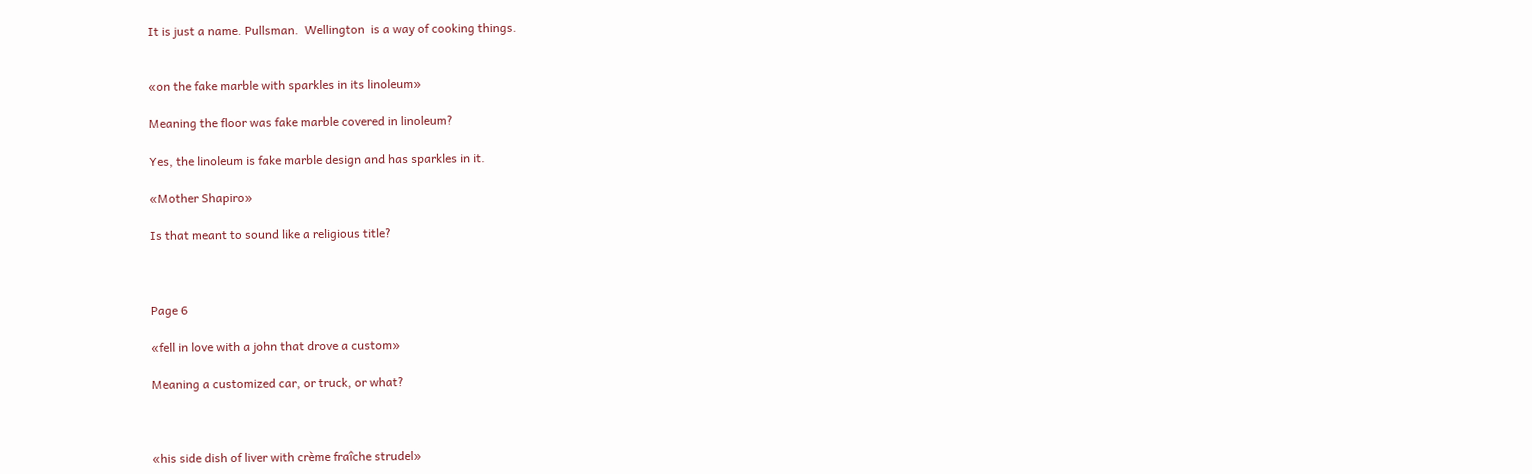It is just a name. Pullsman.  Wellington  is a way of cooking things.


«on the fake marble with sparkles in its linoleum»

Meaning the floor was fake marble covered in linoleum?

Yes, the linoleum is fake marble design and has sparkles in it.

«Mother Shapiro»

Is that meant to sound like a religious title?



Page 6

«fell in love with a john that drove a custom»

Meaning a customized car, or truck, or what?



«his side dish of liver with crème fraîche strudel»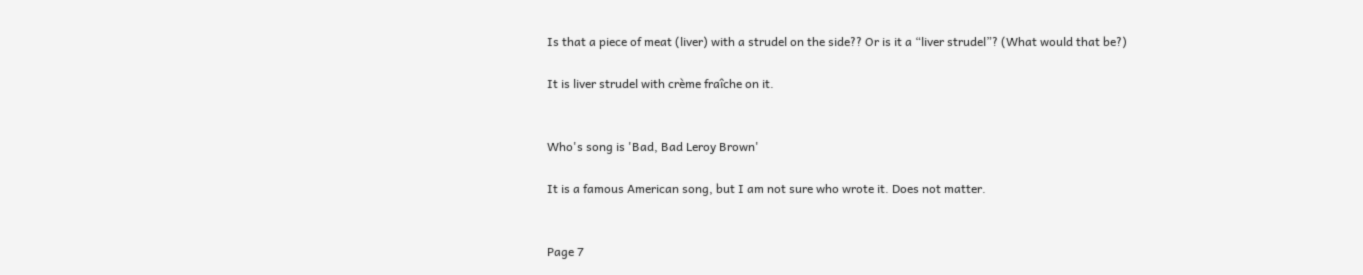Is that a piece of meat (liver) with a strudel on the side?? Or is it a “liver strudel”? (What would that be?)

It is liver strudel with crème fraîche on it.


Who's song is 'Bad, Bad Leroy Brown'

It is a famous American song, but I am not sure who wrote it. Does not matter.


Page 7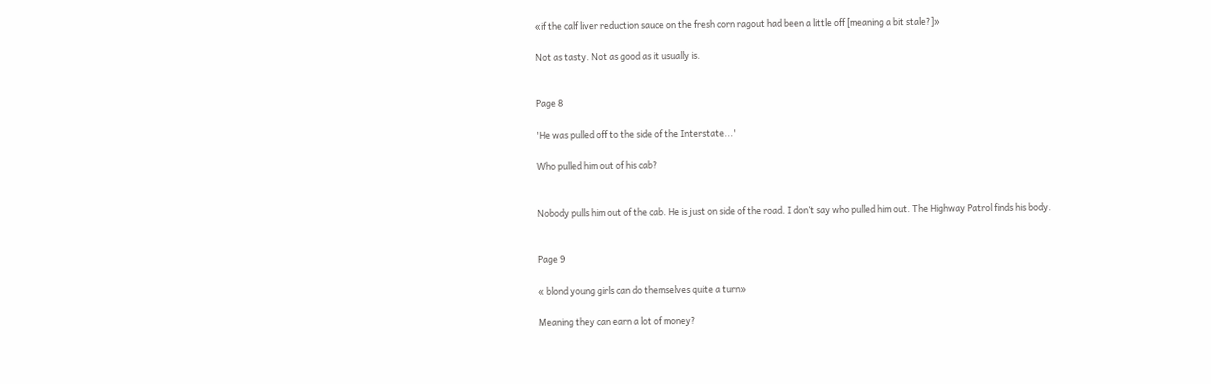«if the calf liver reduction sauce on the fresh corn ragout had been a little off [meaning a bit stale?]»

Not as tasty. Not as good as it usually is.


Page 8

'He was pulled off to the side of the Interstate...'

Who pulled him out of his cab?


Nobody pulls him out of the cab. He is just on side of the road. I don’t say who pulled him out. The Highway Patrol finds his body.


Page 9

« blond young girls can do themselves quite a turn»

Meaning they can earn a lot of money?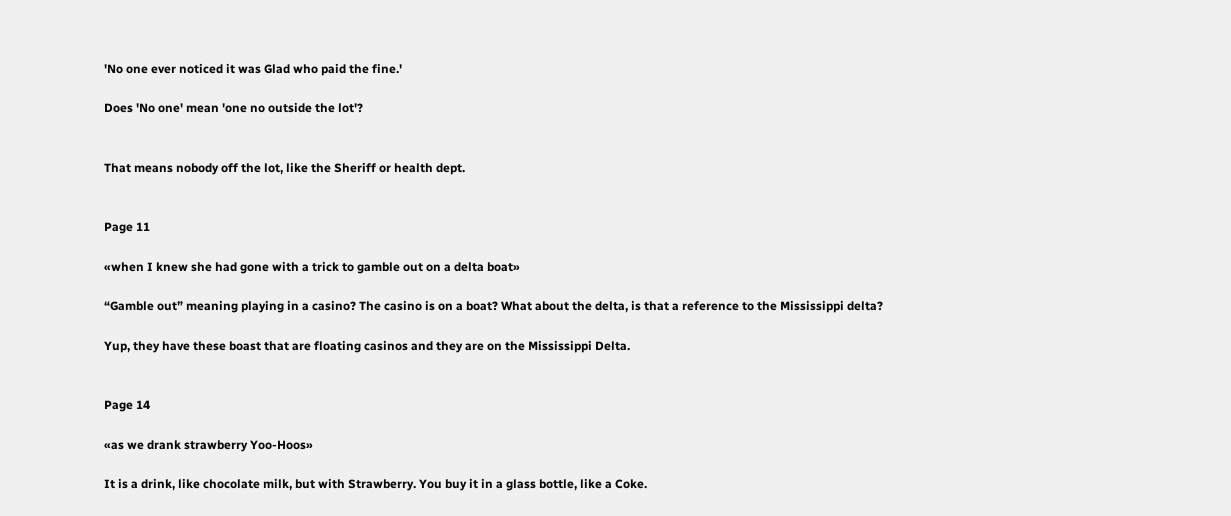'No one ever noticed it was Glad who paid the fine.'

Does 'No one' mean 'one no outside the lot'?


That means nobody off the lot, like the Sheriff or health dept.


Page 11

«when I knew she had gone with a trick to gamble out on a delta boat»

“Gamble out” meaning playing in a casino? The casino is on a boat? What about the delta, is that a reference to the Mississippi delta?

Yup, they have these boast that are floating casinos and they are on the Mississippi Delta.


Page 14

«as we drank strawberry Yoo-Hoos»

It is a drink, like chocolate milk, but with Strawberry. You buy it in a glass bottle, like a Coke.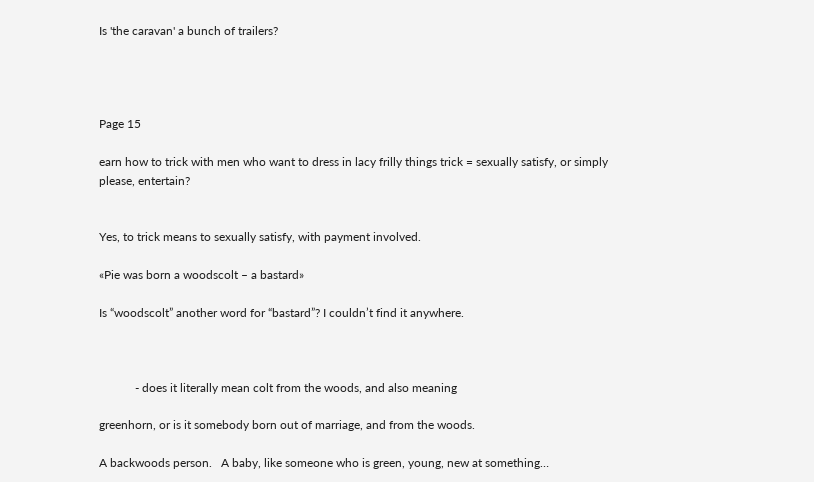Is 'the caravan' a bunch of trailers?




Page 15

earn how to trick with men who want to dress in lacy frilly things trick = sexually satisfy, or simply please, entertain?


Yes, to trick means to sexually satisfy, with payment involved.

«Pie was born a woodscolt – a bastard»

Is “woodscolt” another word for “bastard”? I couldn’t find it anywhere.



            - does it literally mean colt from the woods, and also meaning

greenhorn, or is it somebody born out of marriage, and from the woods.

A backwoods person.   A baby, like someone who is green, young, new at something…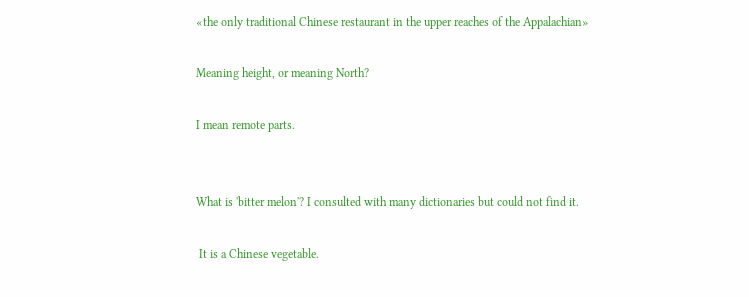«the only traditional Chinese restaurant in the upper reaches of the Appalachian»

Meaning height, or meaning North?

I mean remote parts.


What is 'bitter melon'? I consulted with many dictionaries but could not find it.

 It is a Chinese vegetable.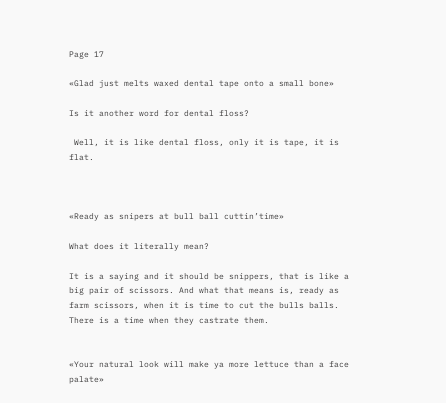Page 17

«Glad just melts waxed dental tape onto a small bone»

Is it another word for dental floss?

 Well, it is like dental floss, only it is tape, it is flat.



«Ready as snipers at bull ball cuttin’time»

What does it literally mean?

It is a saying and it should be snippers, that is like a big pair of scissors. And what that means is, ready as farm scissors, when it is time to cut the bulls balls. There is a time when they castrate them.


«Your natural look will make ya more lettuce than a face palate»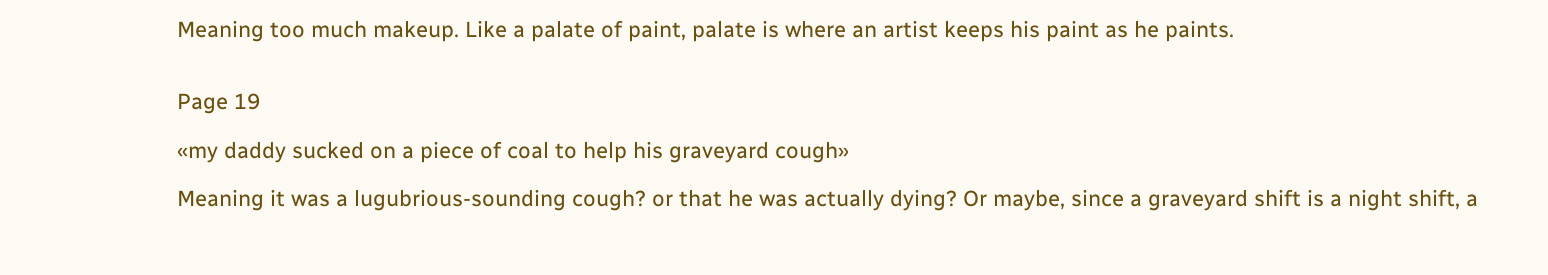Meaning too much makeup. Like a palate of paint, palate is where an artist keeps his paint as he paints.


Page 19

«my daddy sucked on a piece of coal to help his graveyard cough»

Meaning it was a lugubrious-sounding cough? or that he was actually dying? Or maybe, since a graveyard shift is a night shift, a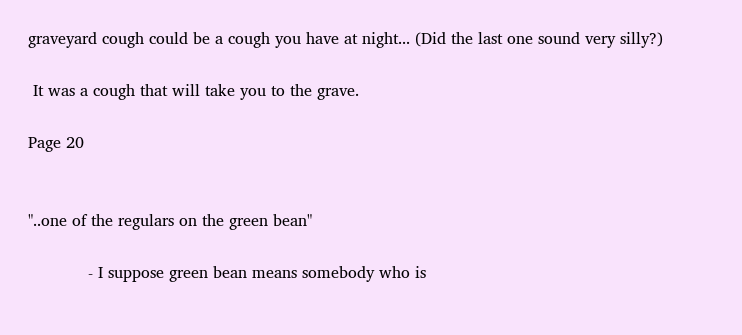graveyard cough could be a cough you have at night... (Did the last one sound very silly?)

 It was a cough that will take you to the grave.

Page 20


"..one of the regulars on the green bean"

            - I suppose green bean means somebody who is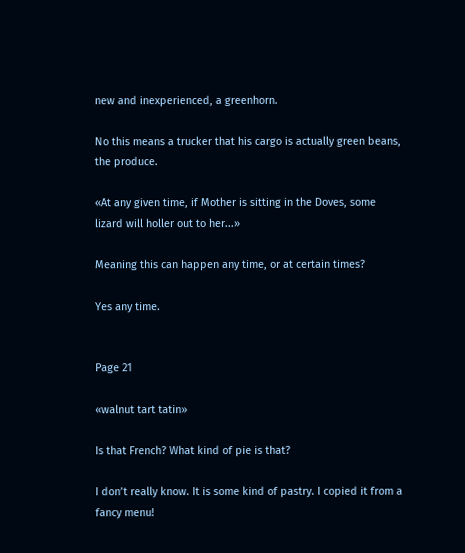new and inexperienced, a greenhorn.

No this means a trucker that his cargo is actually green beans, the produce.

«At any given time, if Mother is sitting in the Doves, some lizard will holler out to her...»

Meaning this can happen any time, or at certain times?

Yes any time.


Page 21

«walnut tart tatin»

Is that French? What kind of pie is that?

I don’t really know. It is some kind of pastry. I copied it from a fancy menu!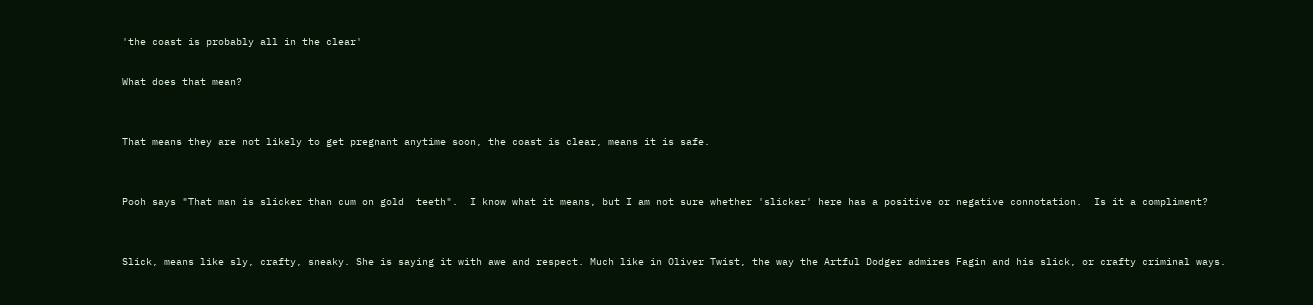'the coast is probably all in the clear'

What does that mean?


That means they are not likely to get pregnant anytime soon, the coast is clear, means it is safe.


Pooh says "That man is slicker than cum on gold  teeth".  I know what it means, but I am not sure whether 'slicker' here has a positive or negative connotation.  Is it a compliment?


Slick, means like sly, crafty, sneaky. She is saying it with awe and respect. Much like in Oliver Twist, the way the Artful Dodger admires Fagin and his slick, or crafty criminal ways.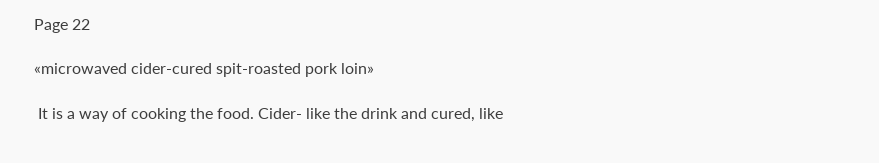Page 22

«microwaved cider-cured spit-roasted pork loin»

 It is a way of cooking the food. Cider- like the drink and cured, like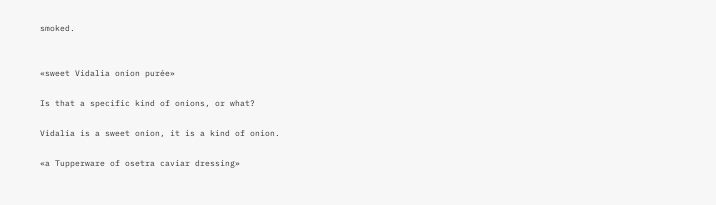smoked.


«sweet Vidalia onion purée»

Is that a specific kind of onions, or what?

Vidalia is a sweet onion, it is a kind of onion.

«a Tupperware of osetra caviar dressing»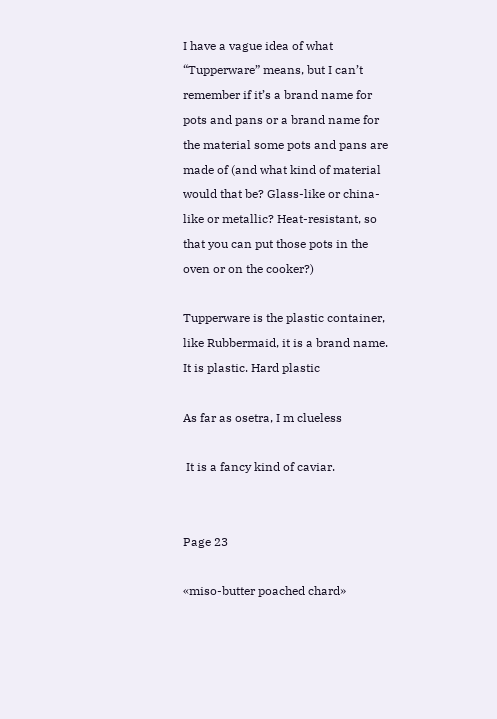I have a vague idea of what “Tupperware” means, but I can’t remember if it’s a brand name for pots and pans or a brand name for the material some pots and pans are made of (and what kind of material would that be? Glass-like or china-like or metallic? Heat-resistant, so that you can put those pots in the oven or on the cooker?)

Tupperware is the plastic container, like Rubbermaid, it is a brand name. It is plastic. Hard plastic

As far as osetra, I m clueless

 It is a fancy kind of caviar.


Page 23

«miso-butter poached chard»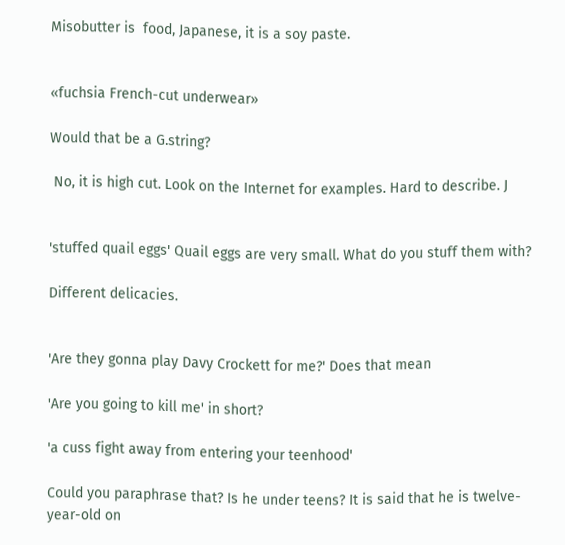Misobutter is  food, Japanese, it is a soy paste.


«fuchsia French-cut underwear»

Would that be a G.string?

 No, it is high cut. Look on the Internet for examples. Hard to describe. J


'stuffed quail eggs' Quail eggs are very small. What do you stuff them with?

Different delicacies.


'Are they gonna play Davy Crockett for me?' Does that mean

'Are you going to kill me' in short?

'a cuss fight away from entering your teenhood'

Could you paraphrase that? Is he under teens? It is said that he is twelve-year-old on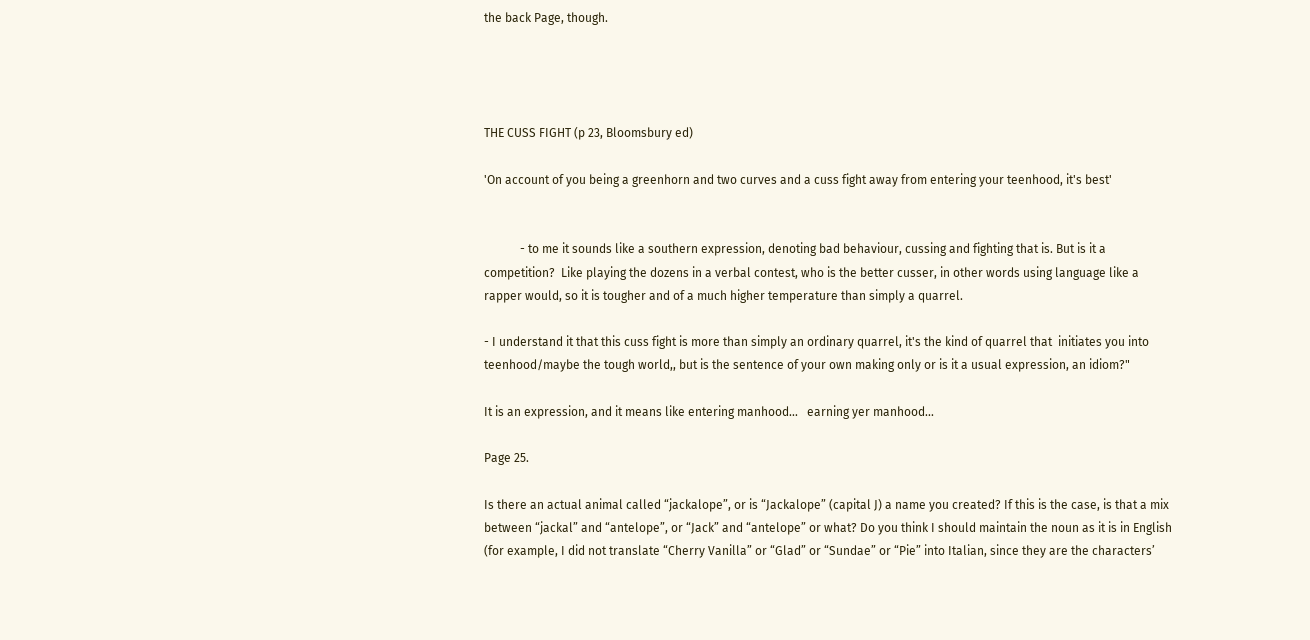the back Page, though.




THE CUSS FIGHT (p 23, Bloomsbury ed)

'On account of you being a greenhorn and two curves and a cuss fight away from entering your teenhood, it's best'


            - to me it sounds like a southern expression, denoting bad behaviour, cussing and fighting that is. But is it a competition?  Like playing the dozens in a verbal contest, who is the better cusser, in other words using language like a rapper would, so it is tougher and of a much higher temperature than simply a quarrel.

- I understand it that this cuss fight is more than simply an ordinary quarrel, it's the kind of quarrel that  initiates you into teenhood/maybe the tough world,, but is the sentence of your own making only or is it a usual expression, an idiom?"

It is an expression, and it means like entering manhood...   earning yer manhood...

Page 25.

Is there an actual animal called “jackalope”, or is “Jackalope” (capital J) a name you created? If this is the case, is that a mix between “jackal” and “antelope”, or “Jack” and “antelope” or what? Do you think I should maintain the noun as it is in English (for example, I did not translate “Cherry Vanilla” or “Glad” or “Sundae” or “Pie” into Italian, since they are the characters’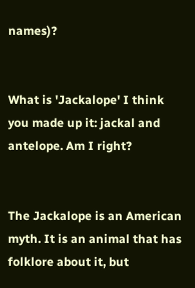names)?


What is 'Jackalope' I think you made up it: jackal and antelope. Am I right?


The Jackalope is an American myth. It is an animal that has folklore about it, but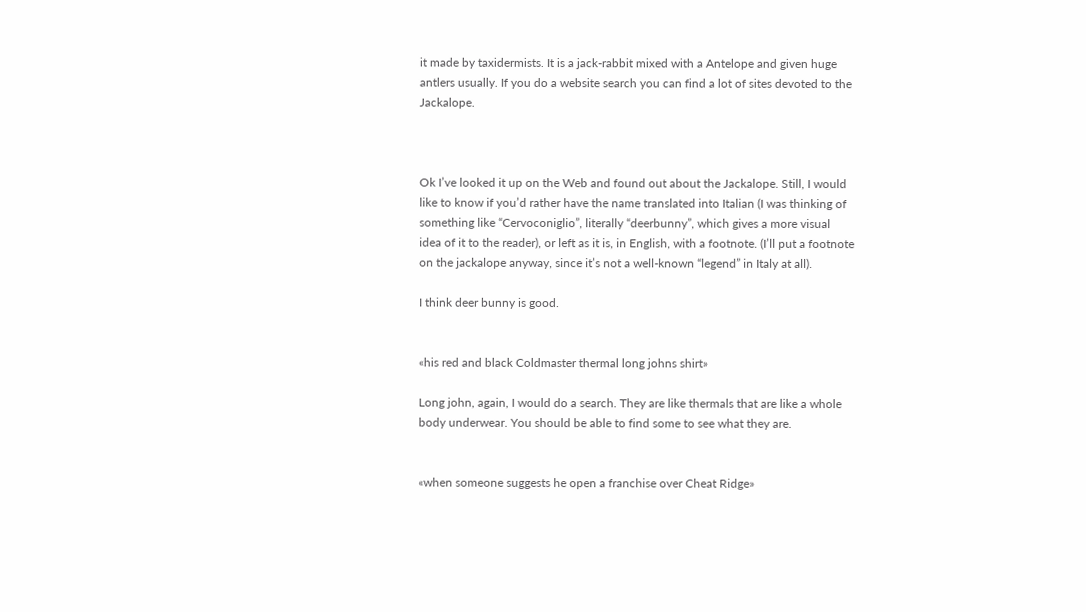it made by taxidermists. It is a jack-rabbit mixed with a Antelope and given huge antlers usually. If you do a website search you can find a lot of sites devoted to the Jackalope.



Ok I’ve looked it up on the Web and found out about the Jackalope. Still, I would like to know if you’d rather have the name translated into Italian (I was thinking of something like “Cervoconiglio”, literally “deerbunny”, which gives a more visual idea of it to the reader), or left as it is, in English, with a footnote. (I’ll put a footnote on the jackalope anyway, since it’s not a well-known “legend” in Italy at all).

I think deer bunny is good.


«his red and black Coldmaster thermal long johns shirt»

Long john, again, I would do a search. They are like thermals that are like a whole body underwear. You should be able to find some to see what they are.


«when someone suggests he open a franchise over Cheat Ridge»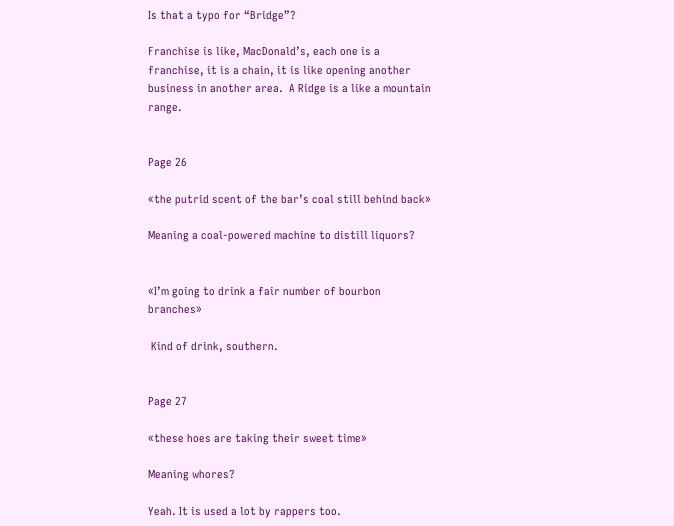Is that a typo for “Bridge”?

Franchise is like, MacDonald’s, each one is a franchise, it is a chain, it is like opening another business in another area.  A Ridge is a like a mountain range.


Page 26

«the putrid scent of the bar’s coal still behind back»

Meaning a coal-powered machine to distill liquors?


«I’m going to drink a fair number of bourbon branches»

 Kind of drink, southern.


Page 27

«these hoes are taking their sweet time»

Meaning whores?

Yeah. It is used a lot by rappers too.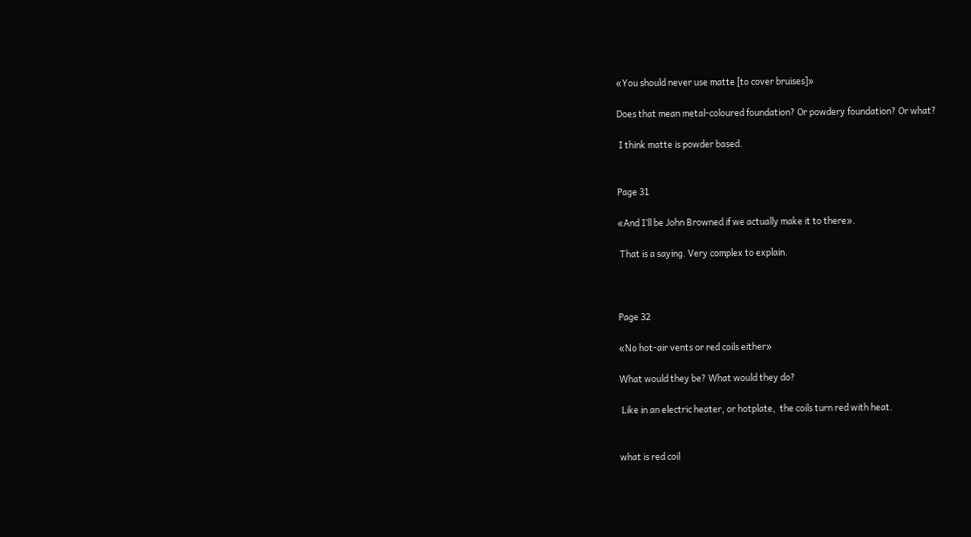«You should never use matte [to cover bruises]»

Does that mean metal-coloured foundation? Or powdery foundation? Or what?

 I think matte is powder based.


Page 31

«And I’ll be John Browned if we actually make it to there».

 That is a saying. Very complex to explain.



Page 32

«No hot-air vents or red coils either»

What would they be? What would they do?

 Like in an electric heater, or hotplate,  the coils turn red with heat.


what is red coil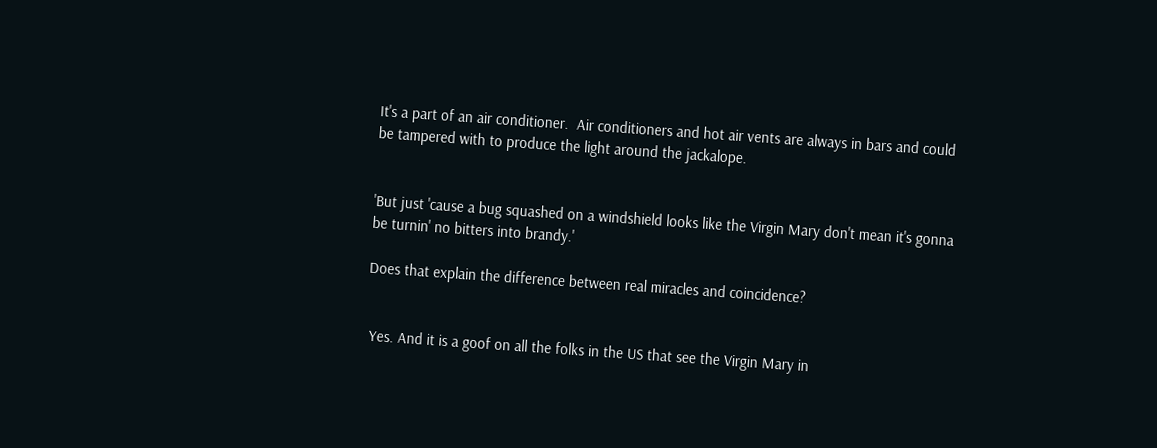It's a part of an air conditioner.  Air conditioners and hot air vents are always in bars and could be tampered with to produce the light around the jackalope.


'But just 'cause a bug squashed on a windshield looks like the Virgin Mary don't mean it's gonna be turnin' no bitters into brandy.'

Does that explain the difference between real miracles and coincidence?


 Yes. And it is a goof on all the folks in the US that see the Virgin Mary in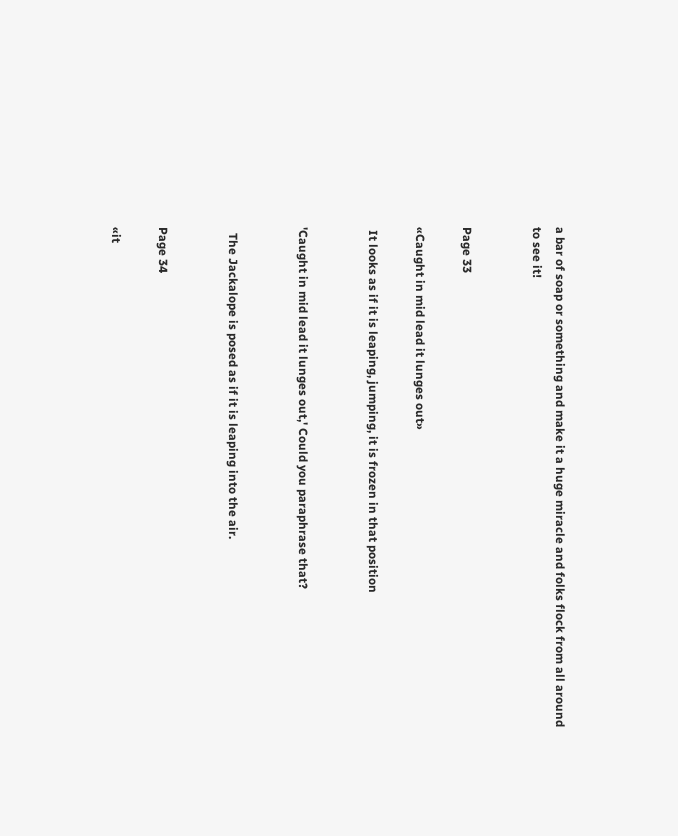a bar of soap or something and make it a huge miracle and folks flock from all around to see it!


Page 33

«Caught in mid lead it lunges out»

 It looks as if it is leaping, jumping, it is frozen in that position


'Caught in mid lead it lunges out,' Could you paraphrase that?


  The Jackalope is posed as if it is leaping into the air.


Page 34

«it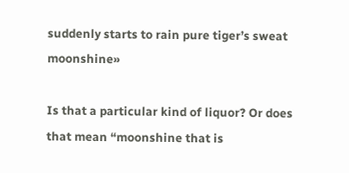suddenly starts to rain pure tiger’s sweat moonshine»

Is that a particular kind of liquor? Or does that mean “moonshine that is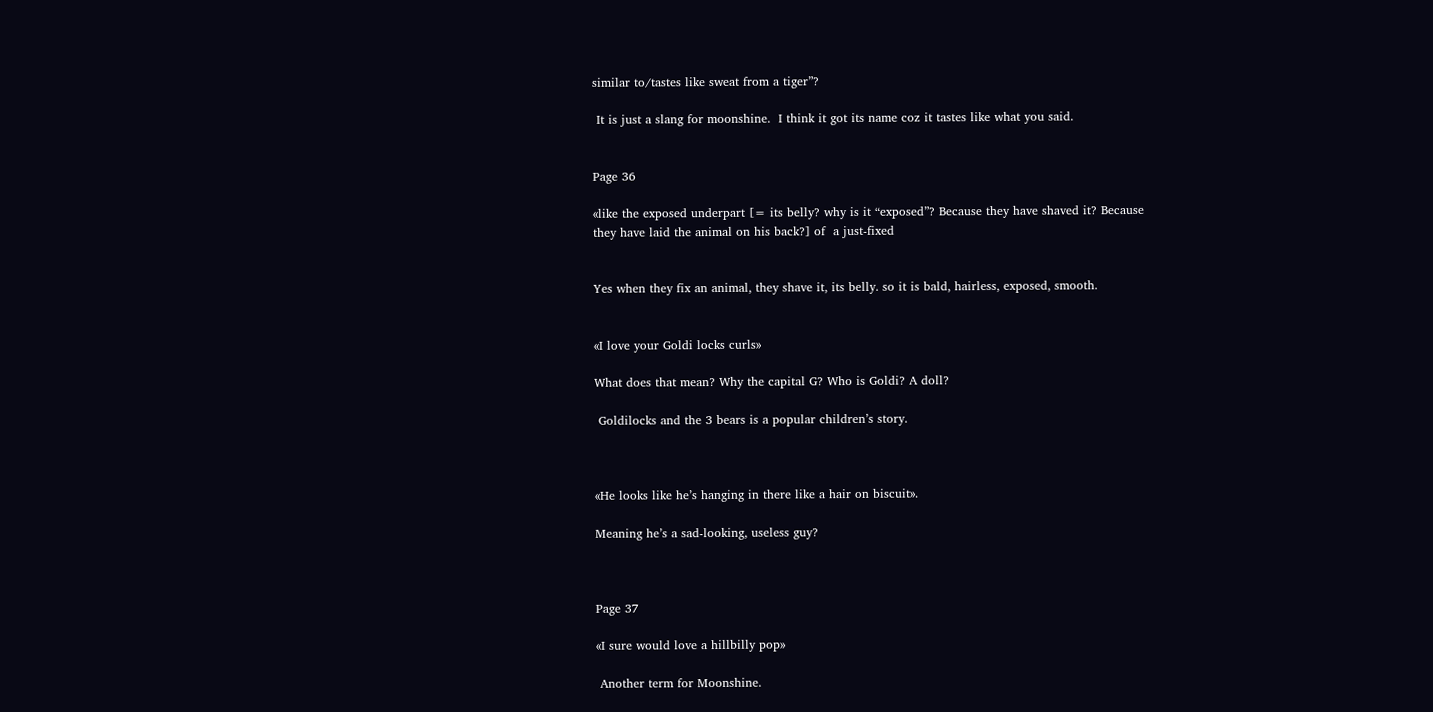similar to/tastes like sweat from a tiger”?

 It is just a slang for moonshine.  I think it got its name coz it tastes like what you said.


Page 36

«like the exposed underpart [= its belly? why is it “exposed”? Because they have shaved it? Because they have laid the animal on his back?] of  a just-fixed


Yes when they fix an animal, they shave it, its belly. so it is bald, hairless, exposed, smooth.


«I love your Goldi locks curls»

What does that mean? Why the capital G? Who is Goldi? A doll?

 Goldilocks and the 3 bears is a popular children’s story.



«He looks like he’s hanging in there like a hair on biscuit».

Meaning he’s a sad-looking, useless guy?



Page 37

«I sure would love a hillbilly pop»

 Another term for Moonshine.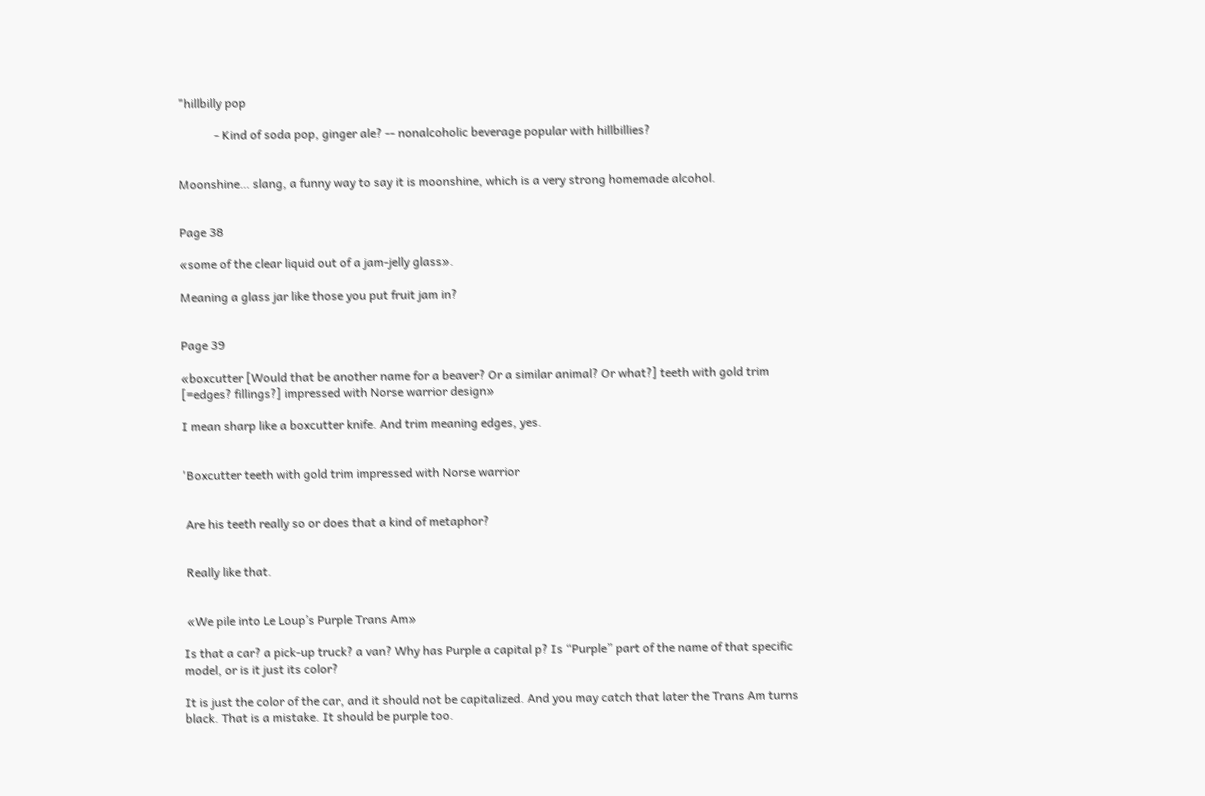"hillbilly pop

            - Kind of soda pop, ginger ale? -- nonalcoholic beverage popular with hillbillies?


Moonshine… slang, a funny way to say it is moonshine, which is a very strong homemade alcohol.


Page 38

«some of the clear liquid out of a jam-jelly glass».

Meaning a glass jar like those you put fruit jam in?


Page 39

«boxcutter [Would that be another name for a beaver? Or a similar animal? Or what?] teeth with gold trim [=edges? fillings?] impressed with Norse warrior design»

I mean sharp like a boxcutter knife. And trim meaning edges, yes.


'Boxcutter teeth with gold trim impressed with Norse warrior


 Are his teeth really so or does that a kind of metaphor?


 Really like that.


 «We pile into Le Loup’s Purple Trans Am»

Is that a car? a pick-up truck? a van? Why has Purple a capital p? Is “Purple” part of the name of that specific model, or is it just its color?

It is just the color of the car, and it should not be capitalized. And you may catch that later the Trans Am turns black. That is a mistake. It should be purple too.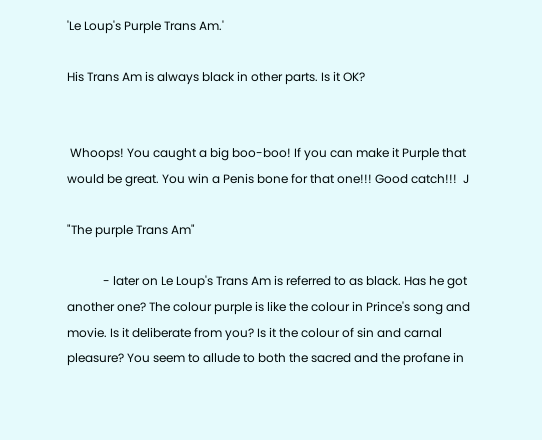'Le Loup's Purple Trans Am.'

His Trans Am is always black in other parts. Is it OK?


 Whoops! You caught a big boo-boo! If you can make it Purple that would be great. You win a Penis bone for that one!!! Good catch!!!  J

"The purple Trans Am"

            - later on Le Loup's Trans Am is referred to as black. Has he got another one? The colour purple is like the colour in Prince's song and movie. Is it deliberate from you? Is it the colour of sin and carnal pleasure? You seem to allude to both the sacred and the profane in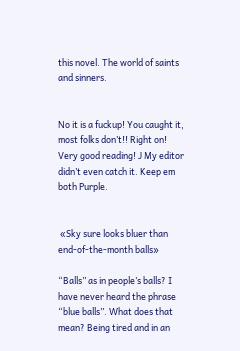this novel. The world of saints and sinners.


No it is a fuckup! You caught it, most folks don’t!! Right on! Very good reading! J My editor didn’t even catch it. Keep em both Purple.


 «Sky sure looks bluer than end-of-the-month balls»

“Balls” as in people’s balls? I have never heard the phrase “blue balls”. What does that mean? Being tired and in an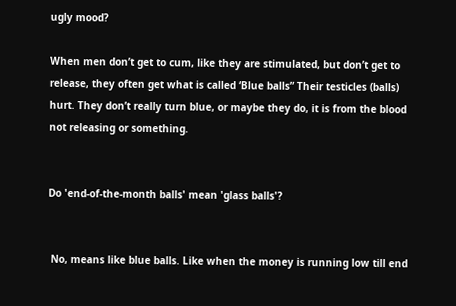ugly mood?

When men don’t get to cum, like they are stimulated, but don’t get to release, they often get what is called ‘Blue balls” Their testicles (balls)  hurt. They don’t really turn blue, or maybe they do, it is from the blood not releasing or something.


Do 'end-of-the-month balls' mean 'glass balls'?


 No, means like blue balls. Like when the money is running low till end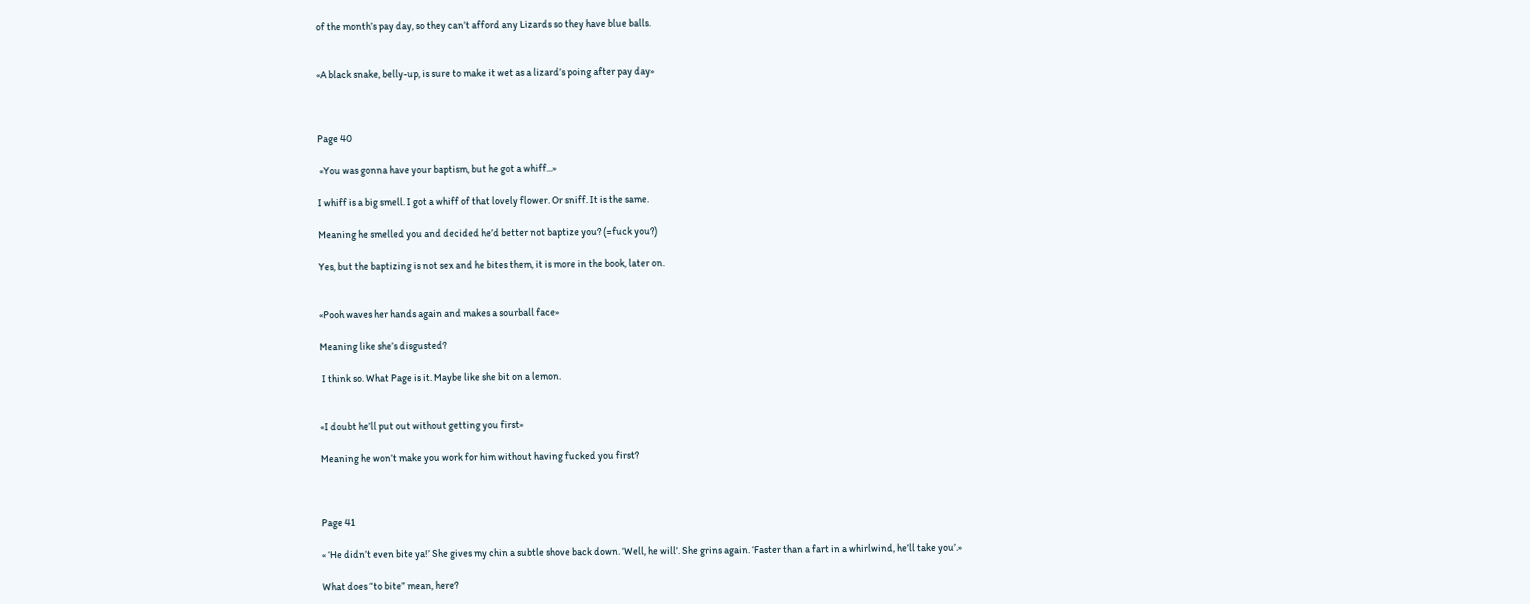of the month’s pay day, so they can’t afford any Lizards so they have blue balls.


«A black snake, belly-up, is sure to make it wet as a lizard’s poing after pay day»



Page 40

 «You was gonna have your baptism, but he got a whiff...»

I whiff is a big smell. I got a whiff of that lovely flower. Or sniff. It is the same.

Meaning he smelled you and decided he’d better not baptize you? (=fuck you?)

Yes, but the baptizing is not sex and he bites them, it is more in the book, later on.


«Pooh waves her hands again and makes a sourball face»

Meaning like she’s disgusted?

 I think so. What Page is it. Maybe like she bit on a lemon.


«I doubt he’ll put out without getting you first»

Meaning he won’t make you work for him without having fucked you first?



Page 41

« ‘He didn’t even bite ya!’ She gives my chin a subtle shove back down. ‘Well, he will’. She grins again. ‘Faster than a fart in a whirlwind, he’ll take you’.»

What does “to bite” mean, here?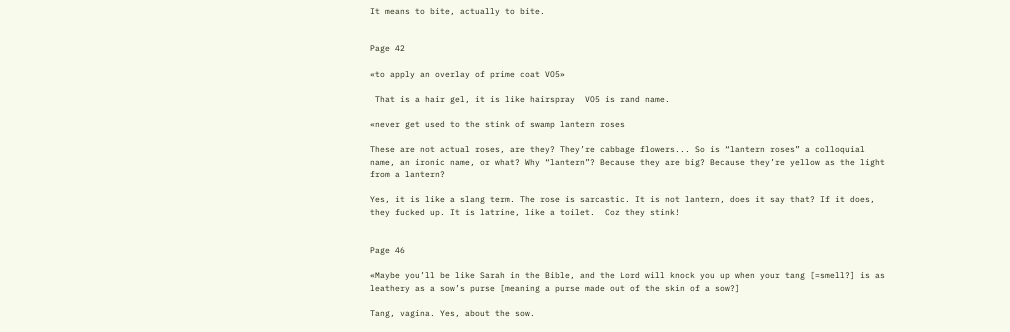It means to bite, actually to bite.


Page 42

«to apply an overlay of prime coat VO5»

 That is a hair gel, it is like hairspray  VO5 is rand name.

«never get used to the stink of swamp lantern roses

These are not actual roses, are they? They’re cabbage flowers... So is “lantern roses” a colloquial name, an ironic name, or what? Why “lantern”? Because they are big? Because they’re yellow as the light from a lantern?

Yes, it is like a slang term. The rose is sarcastic. It is not lantern, does it say that? If it does, they fucked up. It is latrine, like a toilet.  Coz they stink!


Page 46

«Maybe you’ll be like Sarah in the Bible, and the Lord will knock you up when your tang [=smell?] is as leathery as a sow’s purse [meaning a purse made out of the skin of a sow?]

Tang, vagina. Yes, about the sow.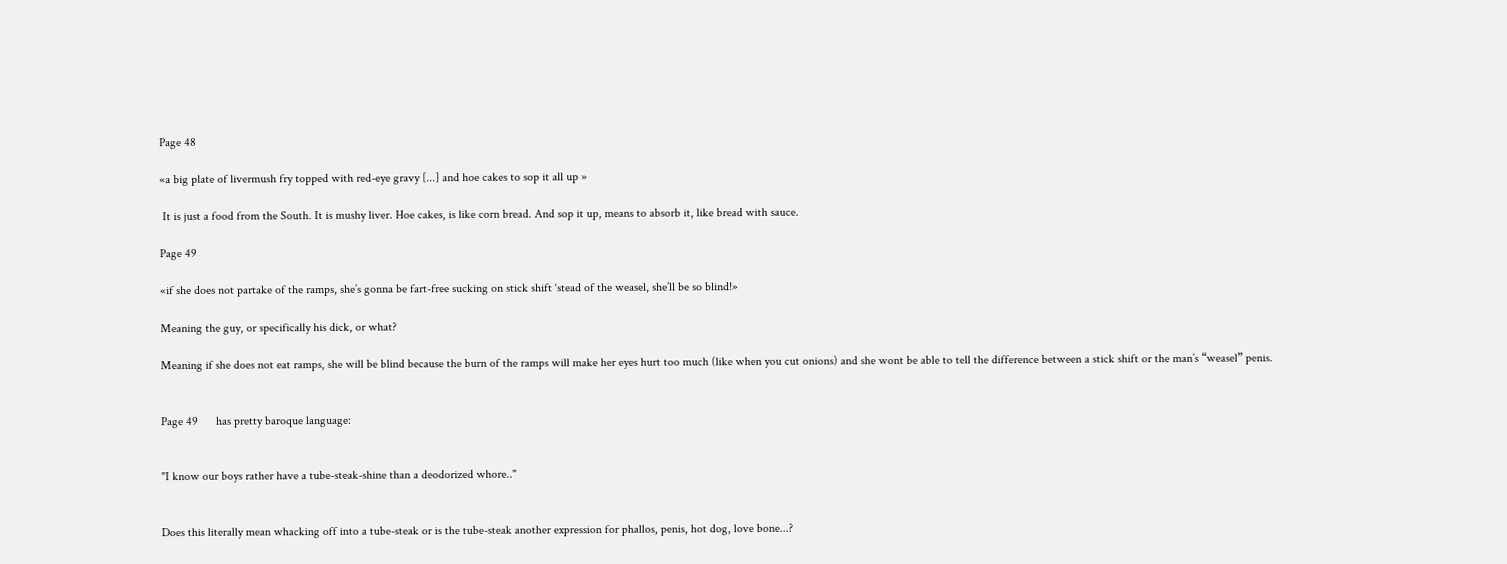Page 48

«a big plate of livermush fry topped with red-eye gravy [...] and hoe cakes to sop it all up »

 It is just a food from the South. It is mushy liver. Hoe cakes, is like corn bread. And sop it up, means to absorb it, like bread with sauce.

Page 49

«if she does not partake of the ramps, she’s gonna be fart-free sucking on stick shift ‘stead of the weasel, she’ll be so blind!»

Meaning the guy, or specifically his dick, or what?

Meaning if she does not eat ramps, she will be blind because the burn of the ramps will make her eyes hurt too much (like when you cut onions) and she wont be able to tell the difference between a stick shift or the man’s “weasel” penis.


Page 49      has pretty baroque language:


"I know our boys rather have a tube-steak-shine than a deodorized whore.."


Does this literally mean whacking off into a tube-steak or is the tube-steak another expression for phallos, penis, hot dog, love bone...?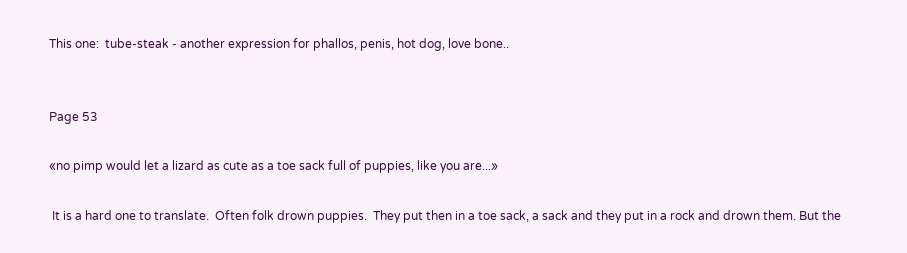This one:  tube-steak - another expression for phallos, penis, hot dog, love bone..


Page 53

«no pimp would let a lizard as cute as a toe sack full of puppies, like you are...»

 It is a hard one to translate.  Often folk drown puppies.  They put then in a toe sack, a sack and they put in a rock and drown them. But the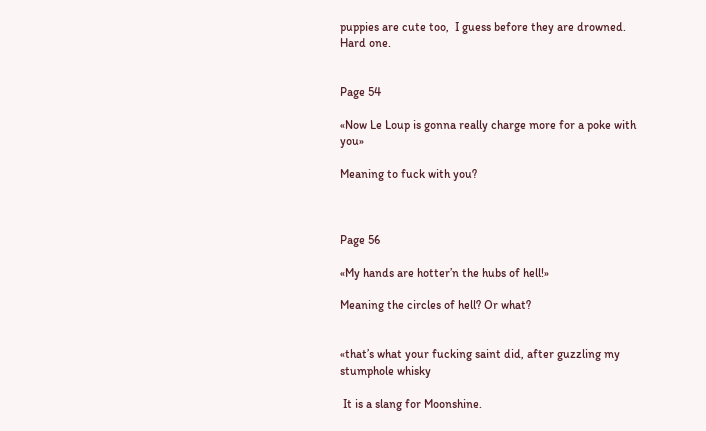puppies are cute too,  I guess before they are drowned. Hard one.


Page 54

«Now Le Loup is gonna really charge more for a poke with you»

Meaning to fuck with you?



Page 56

«My hands are hotter’n the hubs of hell!»

Meaning the circles of hell? Or what?


«that’s what your fucking saint did, after guzzling my stumphole whisky

 It is a slang for Moonshine.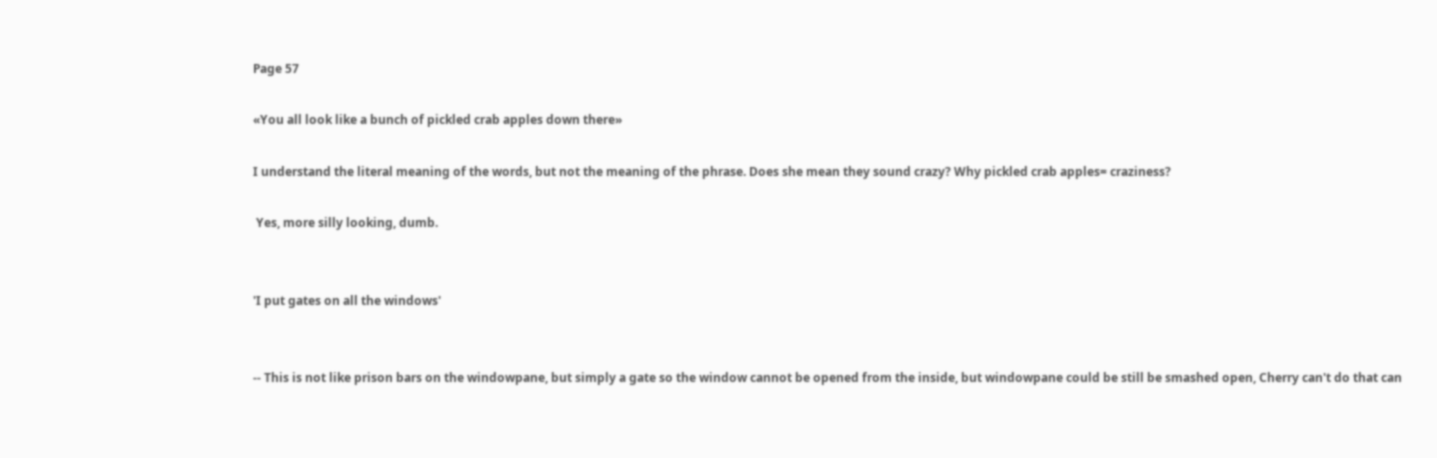Page 57

«You all look like a bunch of pickled crab apples down there»

I understand the literal meaning of the words, but not the meaning of the phrase. Does she mean they sound crazy? Why pickled crab apples= craziness?

 Yes, more silly looking, dumb.


'I put gates on all the windows'


-- This is not like prison bars on the windowpane, but simply a gate so the window cannot be opened from the inside, but windowpane could be still be smashed open, Cherry can't do that can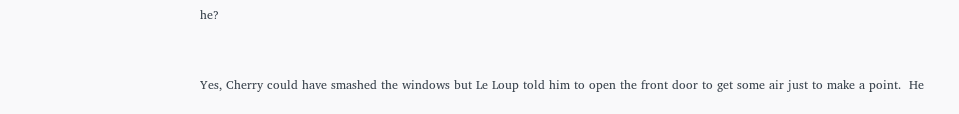he?


Yes, Cherry could have smashed the windows but Le Loup told him to open the front door to get some air just to make a point.  He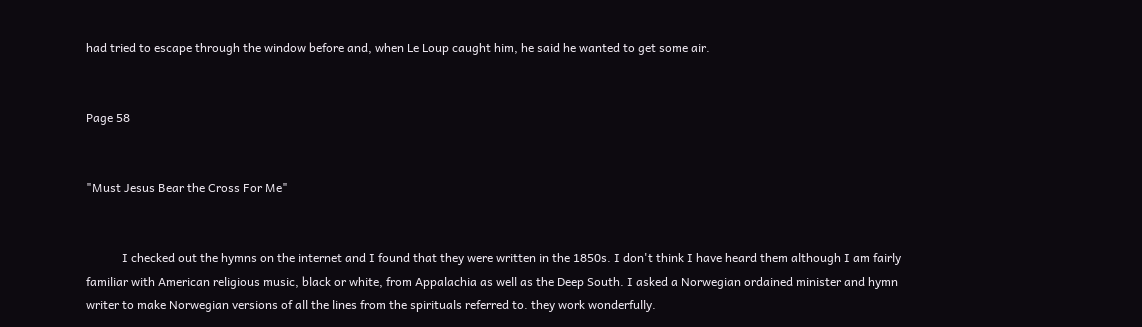had tried to escape through the window before and, when Le Loup caught him, he said he wanted to get some air.


Page 58


"Must Jesus Bear the Cross For Me"


            I checked out the hymns on the internet and I found that they were written in the 1850s. I don't think I have heard them although I am fairly familiar with American religious music, black or white, from Appalachia as well as the Deep South. I asked a Norwegian ordained minister and hymn writer to make Norwegian versions of all the lines from the spirituals referred to. they work wonderfully.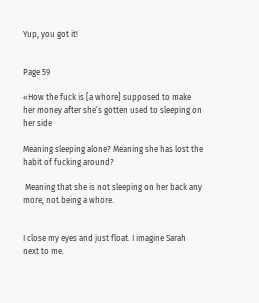Yup, you got it!


Page 59

«How the fuck is [a whore] supposed to make her money after she’s gotten used to sleeping on her side

Meaning sleeping alone? Meaning she has lost the habit of fucking around?

 Meaning that she is not sleeping on her back any more, not being a whore.


I close my eyes and just float. I imagine Sarah next to me.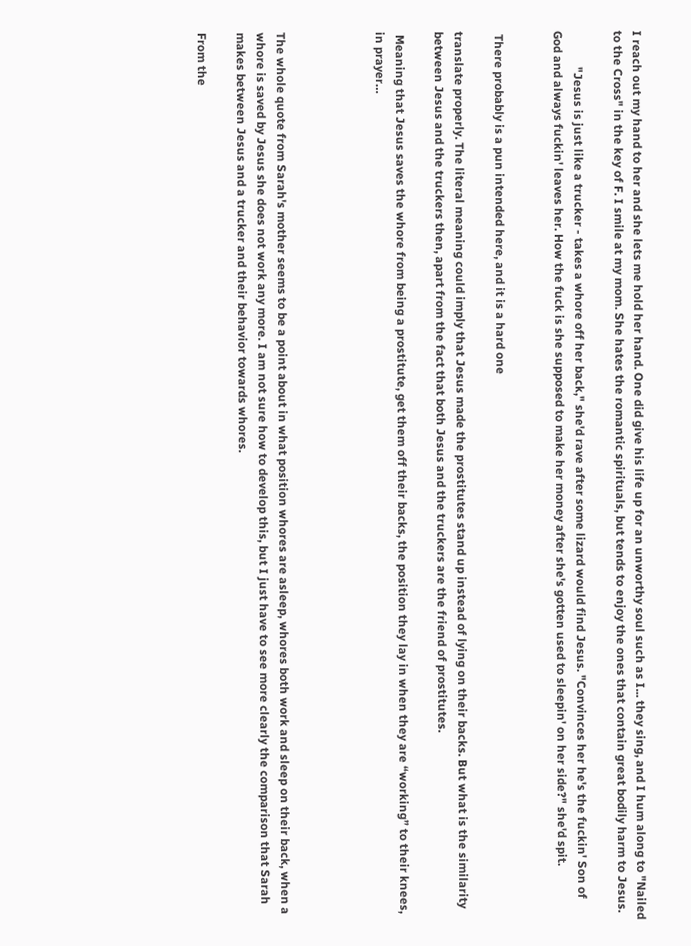I reach out my hand to her and she lets me hold her hand. One did give his life up for an unworthy soul such as I... they sing, and I hum along to "Nailed to the Cross" in the key of F. I smile at my mom. She hates the romantic spirituals, but tends to enjoy the ones that contain great bodily harm to Jesus.

            "Jesus is just like a trucker - takes a whore off her back," she'd rave after some lizard would find Jesus. "Convinces her he's the fuckin' Son of God and always fuckin' leaves her. How the fuck is she supposed to make her money after she's gotten used to sleepin' on her side?" she'd spit.


 There probably is a pun intended here, and it is a hard one

translate properly. The literal meaning could imply that Jesus made the prostitutes stand up instead of lying on their backs. But what is the similarity between Jesus and the truckers then, apart from the fact that both Jesus and the truckers are the friend of prostitutes.

 Meaning that Jesus saves the whore from being a prostitute, get them off their backs, the position they lay in when they are “working” to their knees, in prayer…




The whole quote from Sarah's mother seems to be a point about in what position whores are asleep, whores both work and sleep on their back, when a whore is saved by Jesus she does not work any more. I am not sure how to develop this, but I just have to see more clearly the comparison that Sarah makes between Jesus and a trucker and their behavior towards whores.

From the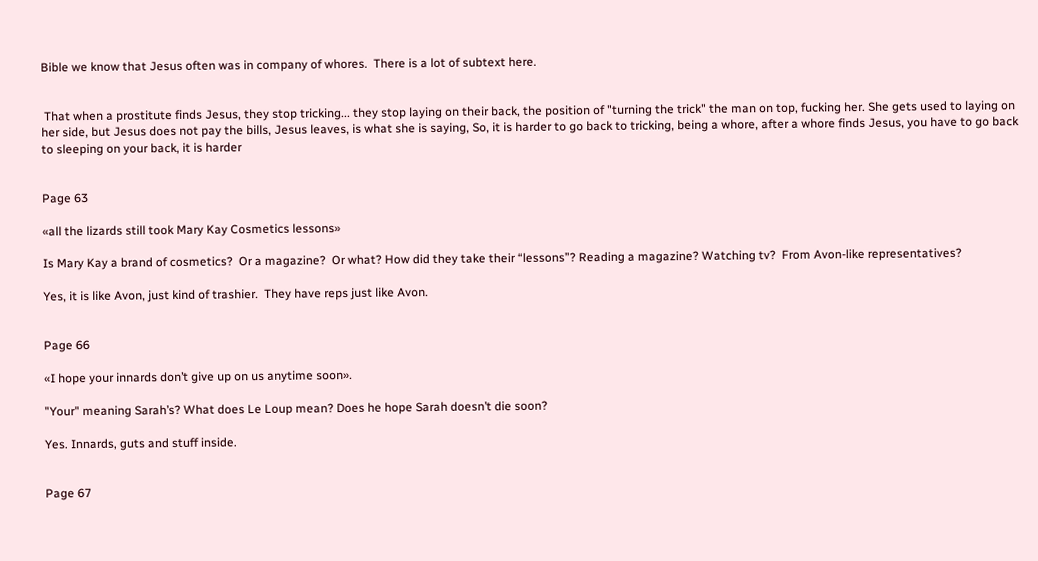Bible we know that Jesus often was in company of whores.  There is a lot of subtext here.


 That when a prostitute finds Jesus, they stop tricking... they stop laying on their back, the position of "turning the trick" the man on top, fucking her. She gets used to laying on her side, but Jesus does not pay the bills, Jesus leaves, is what she is saying, So, it is harder to go back to tricking, being a whore, after a whore finds Jesus, you have to go back to sleeping on your back, it is harder


Page 63

«all the lizards still took Mary Kay Cosmetics lessons»

Is Mary Kay a brand of cosmetics?  Or a magazine?  Or what? How did they take their “lessons”? Reading a magazine? Watching tv?  From Avon-like representatives?

Yes, it is like Avon, just kind of trashier.  They have reps just like Avon.


Page 66

«I hope your innards don’t give up on us anytime soon».

"Your" meaning Sarah’s? What does Le Loup mean? Does he hope Sarah doesn’t die soon?

Yes. Innards, guts and stuff inside.


Page 67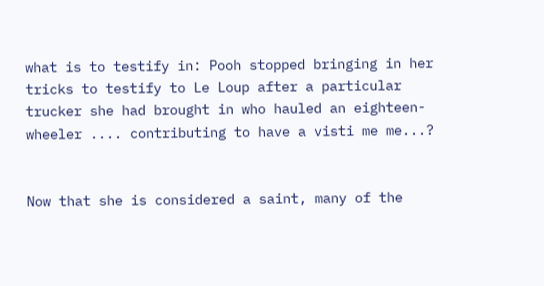what is to testify in: Pooh stopped bringing in her tricks to testify to Le Loup after a particular trucker she had brought in who hauled an eighteen-wheeler .... contributing to have a visti me me...?


Now that she is considered a saint, many of the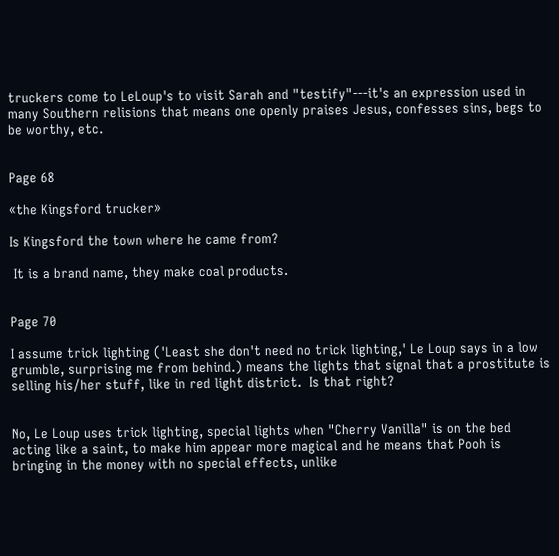truckers come to LeLoup's to visit Sarah and "testify"---it's an expression used in many Southern relisions that means one openly praises Jesus, confesses sins, begs to be worthy, etc.


Page 68

«the Kingsford trucker»

Is Kingsford the town where he came from?

 It is a brand name, they make coal products.


Page 70

I assume trick lighting ('Least she don't need no trick lighting,' Le Loup says in a low grumble, surprising me from behind.) means the lights that signal that a prostitute is selling his/her stuff, like in red light district.  Is that right?


No, Le Loup uses trick lighting, special lights when "Cherry Vanilla" is on the bed acting like a saint, to make him appear more magical and he means that Pooh is bringing in the money with no special effects, unlike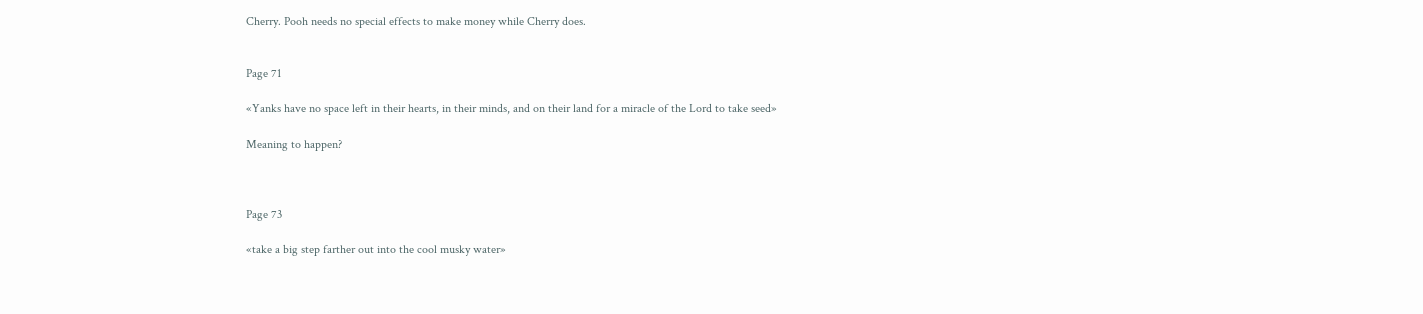Cherry. Pooh needs no special effects to make money while Cherry does.


Page 71

«Yanks have no space left in their hearts, in their minds, and on their land for a miracle of the Lord to take seed»

Meaning to happen?



Page 73

«take a big step farther out into the cool musky water»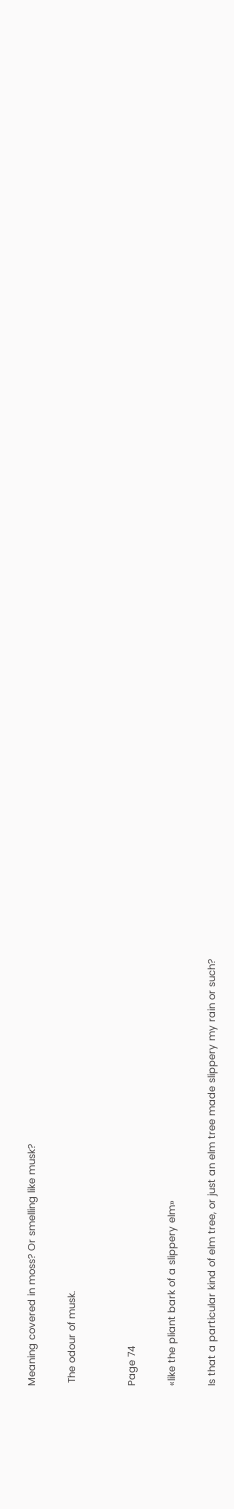Meaning covered in moss? Or smelling like musk?

 The odour of musk.


Page 74

«like the pliant bark of a slippery elm»

Is that a particular kind of elm tree, or just an elm tree made slippery my rain or such?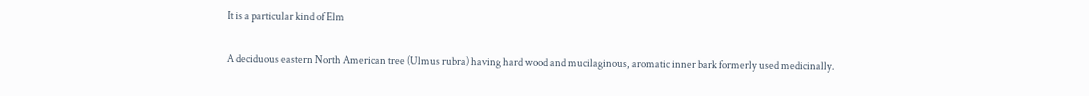It is a particular kind of Elm

A deciduous eastern North American tree (Ulmus rubra) having hard wood and mucilaginous, aromatic inner bark formerly used medicinally.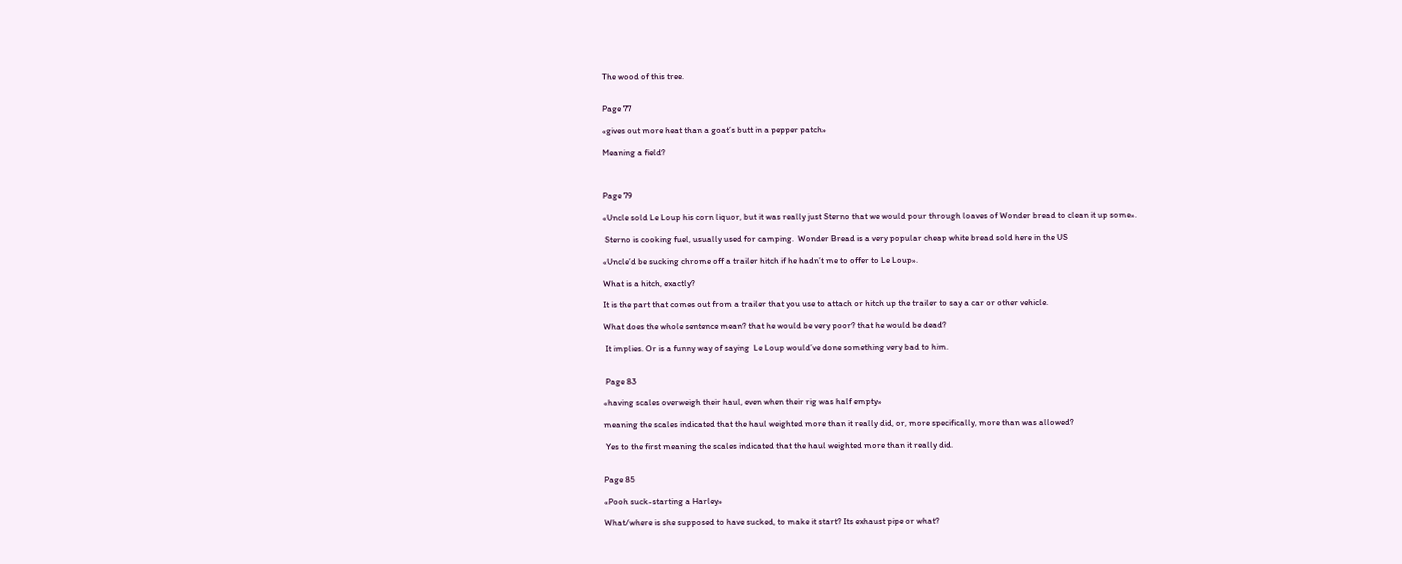The wood of this tree.


Page 77

«gives out more heat than a goat’s butt in a pepper patch»

Meaning a field?



Page 79

«Uncle sold Le Loup his corn liquor, but it was really just Sterno that we would pour through loaves of Wonder bread to clean it up some».

 Sterno is cooking fuel, usually used for camping.  Wonder Bread is a very popular cheap white bread sold here in the US

«Uncle’d be sucking chrome off a trailer hitch if he hadn’t me to offer to Le Loup».

What is a hitch, exactly?

It is the part that comes out from a trailer that you use to attach or hitch up the trailer to say a car or other vehicle.

What does the whole sentence mean? that he would be very poor? that he would be dead?

 It implies. Or is a funny way of saying  Le Loup would’ve done something very bad to him.


 Page 83

«having scales overweigh their haul, even when their rig was half empty»

meaning the scales indicated that the haul weighted more than it really did, or, more specifically, more than was allowed?

 Yes to the first meaning the scales indicated that the haul weighted more than it really did.


Page 85

«Pooh suck-starting a Harley»

What/where is she supposed to have sucked, to make it start? Its exhaust pipe or what?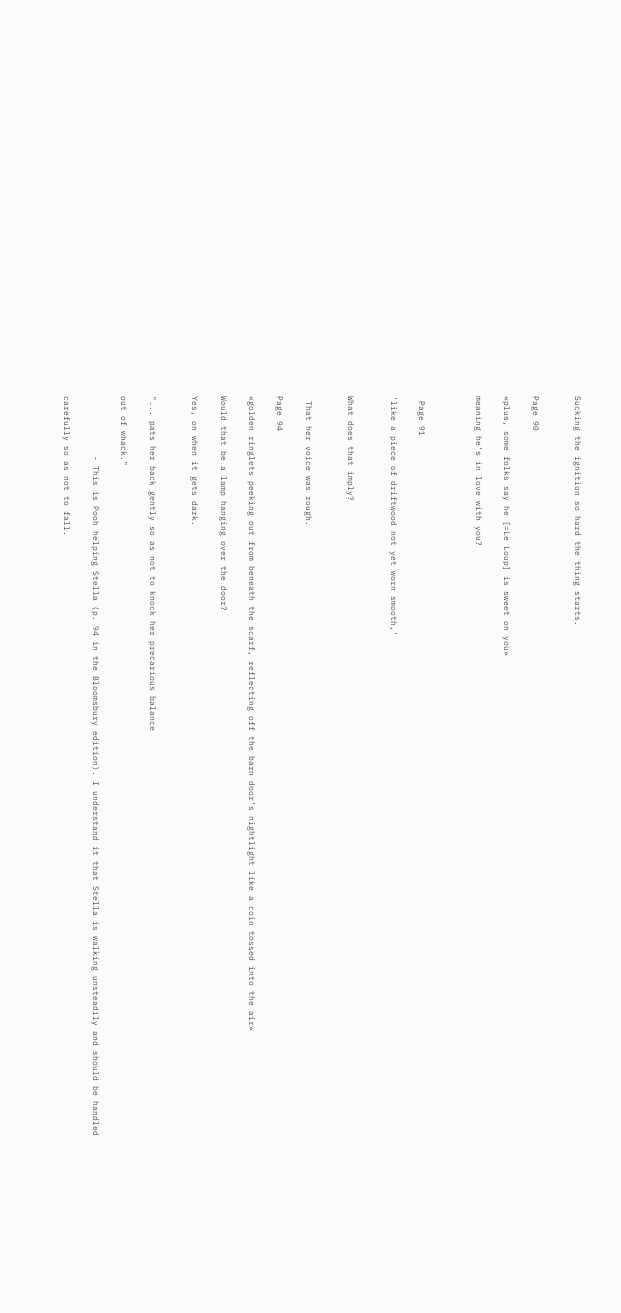Sucking the ignition so hard the thing starts.


Page 90

«plus, some folks say he [=Le Loup] is sweet on you»

meaning he’s in love with you?



 Page 91

'like a piece of driftwood not yet worn smooth,'


What does that imply?


 That her voice was rough.

Page 94

«golden ringlets peeking out from beneath the scarf, reflecting off the barn door’s nightlight like a coin tossed into the air»

Would that be a lamp hanging over the door?

Yes, on when it gets dark.


"... pats her back gently so as not to knock her precarious balance

out of whack."

            - This is Pooh helping Stella (p. 94 in the Bloomsbury edition). I understand it that Stella is walking unsteadily and should be handled

carefully so as not to fall.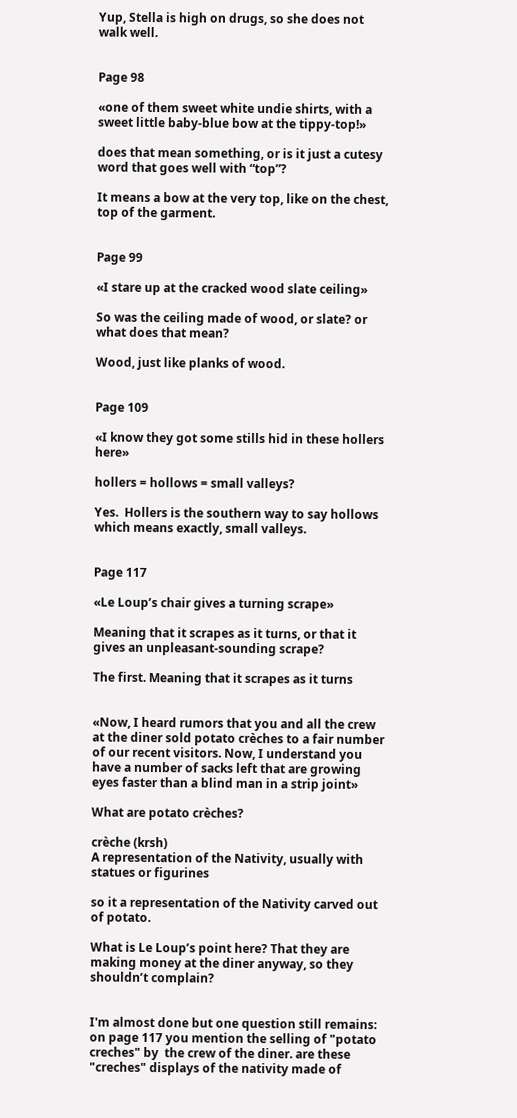Yup, Stella is high on drugs, so she does not walk well.


Page 98

«one of them sweet white undie shirts, with a sweet little baby-blue bow at the tippy-top!»

does that mean something, or is it just a cutesy word that goes well with “top”?

It means a bow at the very top, like on the chest, top of the garment.


Page 99

«I stare up at the cracked wood slate ceiling»

So was the ceiling made of wood, or slate? or what does that mean?

Wood, just like planks of wood.


Page 109

«I know they got some stills hid in these hollers here»

hollers = hollows = small valleys?

Yes.  Hollers is the southern way to say hollows which means exactly, small valleys.


Page 117

«Le Loup’s chair gives a turning scrape»

Meaning that it scrapes as it turns, or that it gives an unpleasant-sounding scrape?

The first. Meaning that it scrapes as it turns


«Now, I heard rumors that you and all the crew at the diner sold potato crèches to a fair number of our recent visitors. Now, I understand you have a number of sacks left that are growing eyes faster than a blind man in a strip joint»

What are potato crèches?

crèche (krsh)
A representation of the Nativity, usually with statues or figurines

so it a representation of the Nativity carved out of potato.

What is Le Loup’s point here? That they are making money at the diner anyway, so they shouldn’t complain?


I'm almost done but one question still remains: on page 117 you mention the selling of "potato creches" by  the crew of the diner. are these "creches" displays of the nativity made of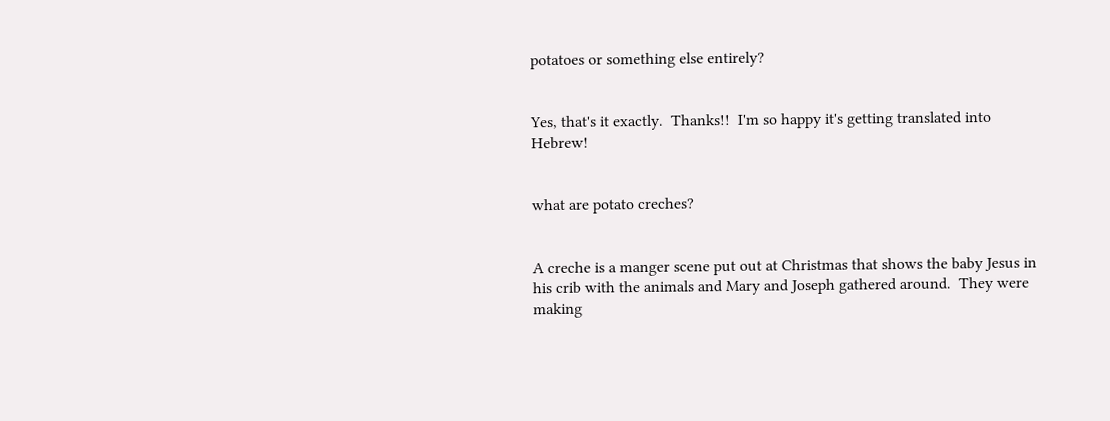potatoes or something else entirely?


Yes, that's it exactly.  Thanks!!  I'm so happy it's getting translated into Hebrew!


what are potato creches?


A creche is a manger scene put out at Christmas that shows the baby Jesus in his crib with the animals and Mary and Joseph gathered around.  They were making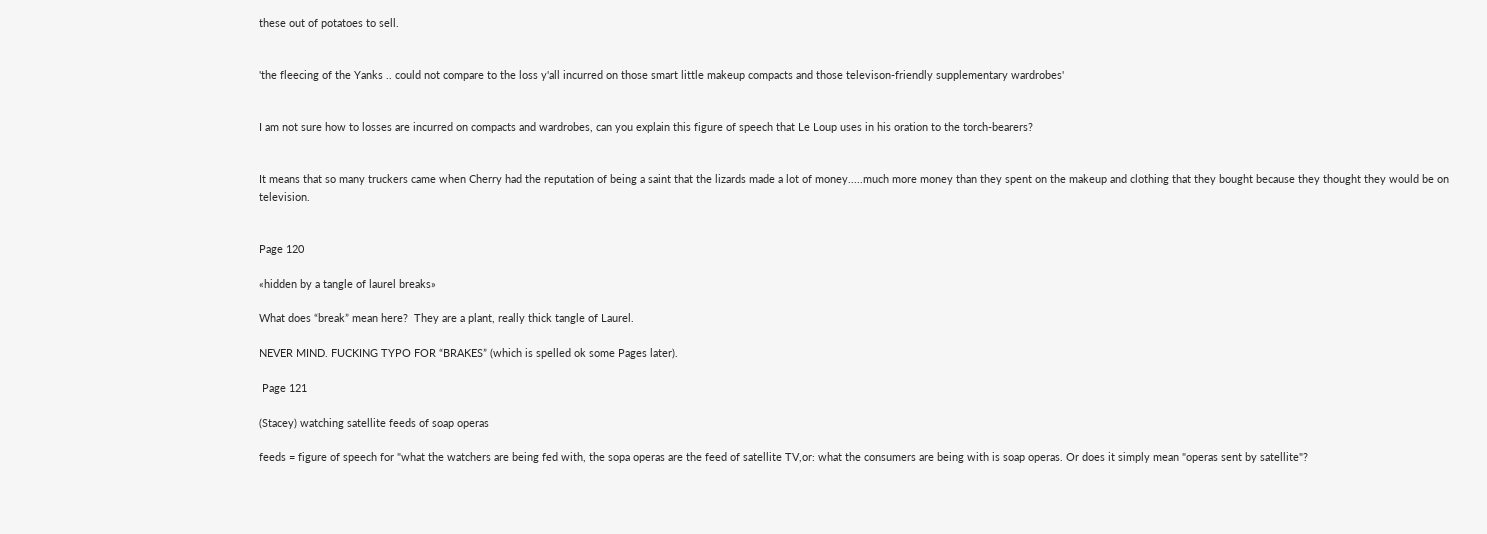these out of potatoes to sell.


'the fleecing of the Yanks .. could not compare to the loss y'all incurred on those smart little makeup compacts and those televison-friendly supplementary wardrobes'


I am not sure how to losses are incurred on compacts and wardrobes, can you explain this figure of speech that Le Loup uses in his oration to the torch-bearers?


It means that so many truckers came when Cherry had the reputation of being a saint that the lizards made a lot of money.....much more money than they spent on the makeup and clothing that they bought because they thought they would be on television.


Page 120

«hidden by a tangle of laurel breaks»

What does “break” mean here?  They are a plant, really thick tangle of Laurel.

NEVER MIND. FUCKING TYPO FOR “BRAKES” (which is spelled ok some Pages later).

 Page 121

(Stacey) watching satellite feeds of soap operas

feeds = figure of speech for "what the watchers are being fed with, the sopa operas are the feed of satellite TV,or: what the consumers are being with is soap operas. Or does it simply mean "operas sent by satellite"?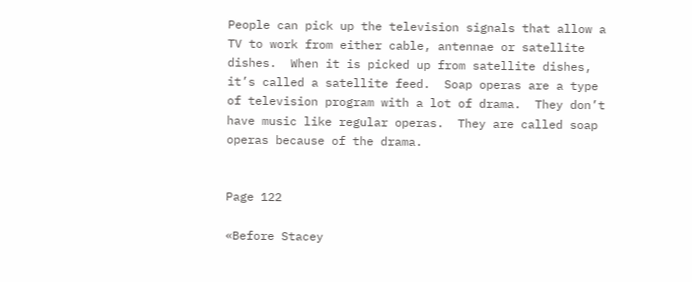People can pick up the television signals that allow a TV to work from either cable, antennae or satellite dishes.  When it is picked up from satellite dishes, it’s called a satellite feed.  Soap operas are a type of television program with a lot of drama.  They don’t have music like regular operas.  They are called soap operas because of the drama.


Page 122

«Before Stacey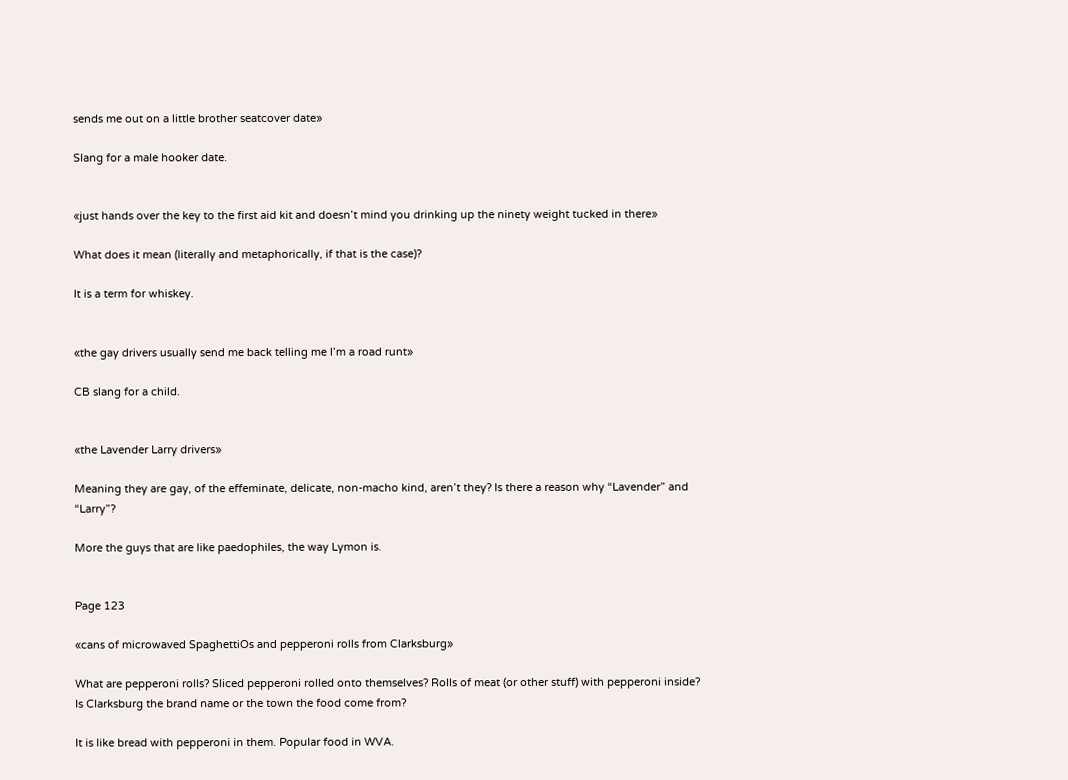sends me out on a little brother seatcover date»

Slang for a male hooker date.


«just hands over the key to the first aid kit and doesn’t mind you drinking up the ninety weight tucked in there»

What does it mean (literally and metaphorically, if that is the case)?

It is a term for whiskey.


«the gay drivers usually send me back telling me I’m a road runt»

CB slang for a child.


«the Lavender Larry drivers»

Meaning they are gay, of the effeminate, delicate, non-macho kind, aren’t they? Is there a reason why “Lavender” and “Larry”?

More the guys that are like paedophiles, the way Lymon is.


Page 123

«cans of microwaved SpaghettiOs and pepperoni rolls from Clarksburg»

What are pepperoni rolls? Sliced pepperoni rolled onto themselves? Rolls of meat (or other stuff) with pepperoni inside? Is Clarksburg the brand name or the town the food come from?

It is like bread with pepperoni in them. Popular food in WVA.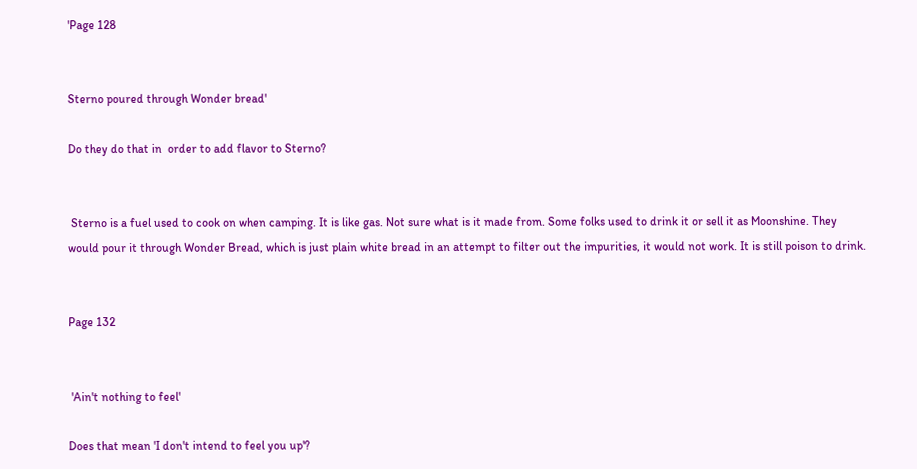'Page 128


Sterno poured through Wonder bread'

Do they do that in  order to add flavor to Sterno?


 Sterno is a fuel used to cook on when camping. It is like gas. Not sure what is it made from. Some folks used to drink it or sell it as Moonshine. They would pour it through Wonder Bread, which is just plain white bread in an attempt to filter out the impurities, it would not work. It is still poison to drink.


Page 132


 'Ain't nothing to feel'

Does that mean 'I don't intend to feel you up'?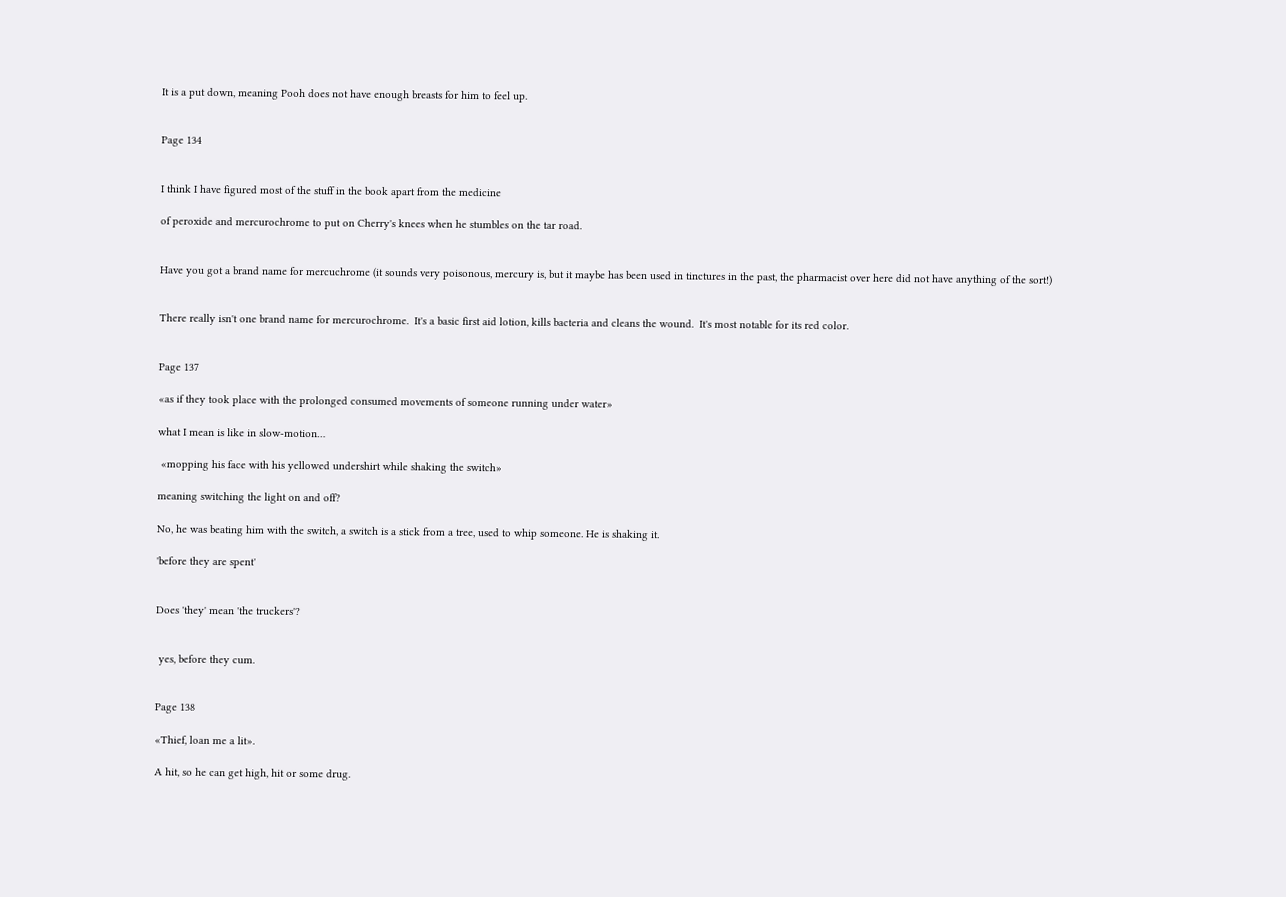It is a put down, meaning Pooh does not have enough breasts for him to feel up.


Page 134


I think I have figured most of the stuff in the book apart from the medicine

of peroxide and mercurochrome to put on Cherry's knees when he stumbles on the tar road.


Have you got a brand name for mercuchrome (it sounds very poisonous, mercury is, but it maybe has been used in tinctures in the past, the pharmacist over here did not have anything of the sort!)


There really isn't one brand name for mercurochrome.  It's a basic first aid lotion, kills bacteria and cleans the wound.  It's most notable for its red color.


Page 137

«as if they took place with the prolonged consumed movements of someone running under water»

what I mean is like in slow-motion…

 «mopping his face with his yellowed undershirt while shaking the switch»

meaning switching the light on and off?

No, he was beating him with the switch, a switch is a stick from a tree, used to whip someone. He is shaking it.

'before they are spent'


Does 'they' mean 'the truckers'?


 yes, before they cum.


Page 138

«Thief, loan me a lit».

A hit, so he can get high, hit or some drug.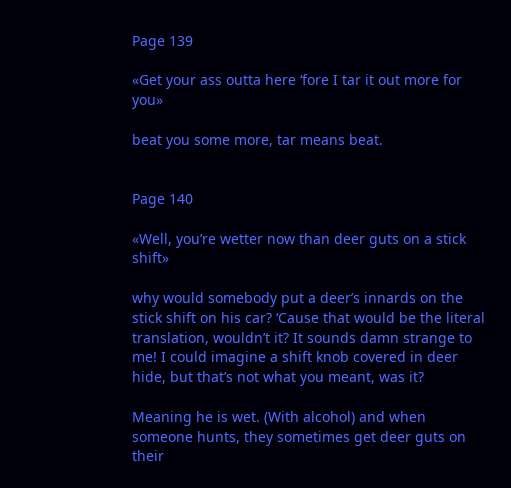Page 139

«Get your ass outta here ‘fore I tar it out more for you»

beat you some more, tar means beat.


Page 140

«Well, you’re wetter now than deer guts on a stick shift»

why would somebody put a deer’s innards on the stick shift on his car? ‘Cause that would be the literal translation, wouldn’t it? It sounds damn strange to me! I could imagine a shift knob covered in deer hide, but that’s not what you meant, was it?

Meaning he is wet. (With alcohol) and when someone hunts, they sometimes get deer guts on their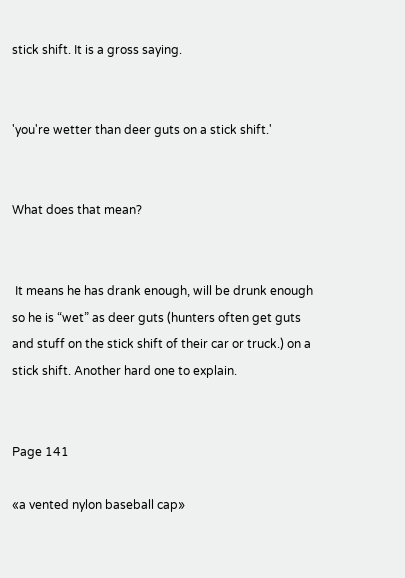stick shift. It is a gross saying.


'you're wetter than deer guts on a stick shift.'


What does that mean?


 It means he has drank enough, will be drunk enough so he is “wet” as deer guts (hunters often get guts and stuff on the stick shift of their car or truck.) on a stick shift. Another hard one to explain.


Page 141

«a vented nylon baseball cap»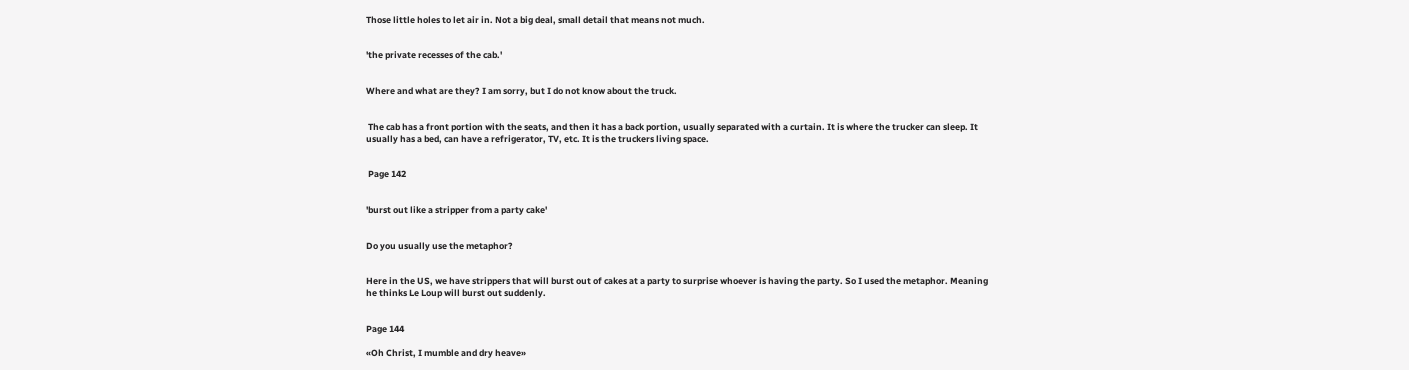Those little holes to let air in. Not a big deal, small detail that means not much.


'the private recesses of the cab.'


Where and what are they? I am sorry, but I do not know about the truck.


 The cab has a front portion with the seats, and then it has a back portion, usually separated with a curtain. It is where the trucker can sleep. It usually has a bed, can have a refrigerator, TV, etc. It is the truckers living space.


 Page 142


'burst out like a stripper from a party cake'


Do you usually use the metaphor?


Here in the US, we have strippers that will burst out of cakes at a party to surprise whoever is having the party. So I used the metaphor. Meaning he thinks Le Loup will burst out suddenly.


Page 144

«Oh Christ, I mumble and dry heave»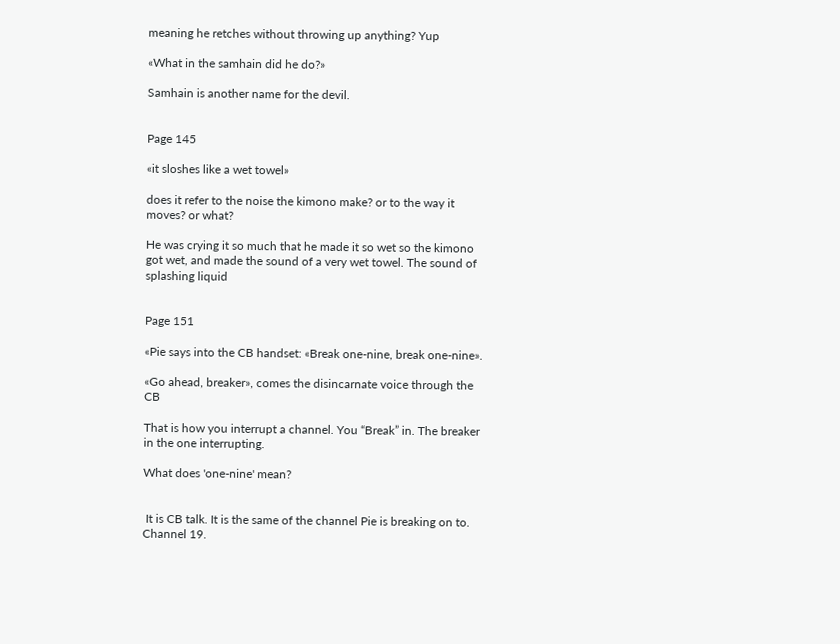meaning he retches without throwing up anything? Yup

«What in the samhain did he do?»

Samhain is another name for the devil.


Page 145

«it sloshes like a wet towel»

does it refer to the noise the kimono make? or to the way it moves? or what?

He was crying it so much that he made it so wet so the kimono got wet, and made the sound of a very wet towel. The sound of splashing liquid


Page 151

«Pie says into the CB handset: «Break one-nine, break one-nine».

«Go ahead, breaker», comes the disincarnate voice through the CB

That is how you interrupt a channel. You “Break” in. The breaker in the one interrupting.

What does 'one-nine' mean?


 It is CB talk. It is the same of the channel Pie is breaking on to. Channel 19.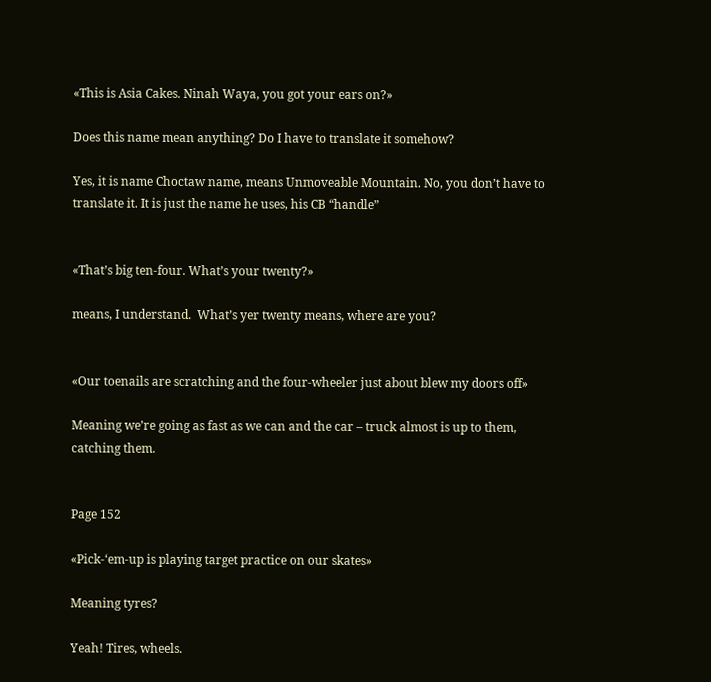«This is Asia Cakes. Ninah Waya, you got your ears on?»

Does this name mean anything? Do I have to translate it somehow?

Yes, it is name Choctaw name, means Unmoveable Mountain. No, you don’t have to translate it. It is just the name he uses, his CB “handle”


«That’s big ten-four. What’s your twenty?»

means, I understand.  What’s yer twenty means, where are you?


«Our toenails are scratching and the four-wheeler just about blew my doors off»

Meaning we’re going as fast as we can and the car – truck almost is up to them, catching them.


Page 152

«Pick-‘em-up is playing target practice on our skates»

Meaning tyres?

Yeah! Tires, wheels.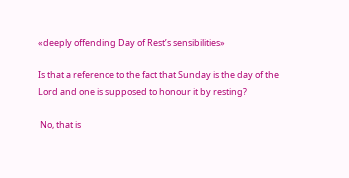«deeply offending Day of Rest’s sensibilities»

Is that a reference to the fact that Sunday is the day of the Lord and one is supposed to honour it by resting?

 No, that is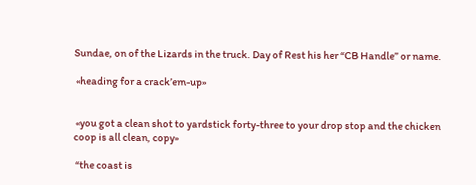Sundae, on of the Lizards in the truck. Day of Rest his her “CB Handle” or name.

 «heading for a crack’em-up»


 «you got a clean shot to yardstick forty-three to your drop stop and the chicken coop is all clean, copy»

 “the coast is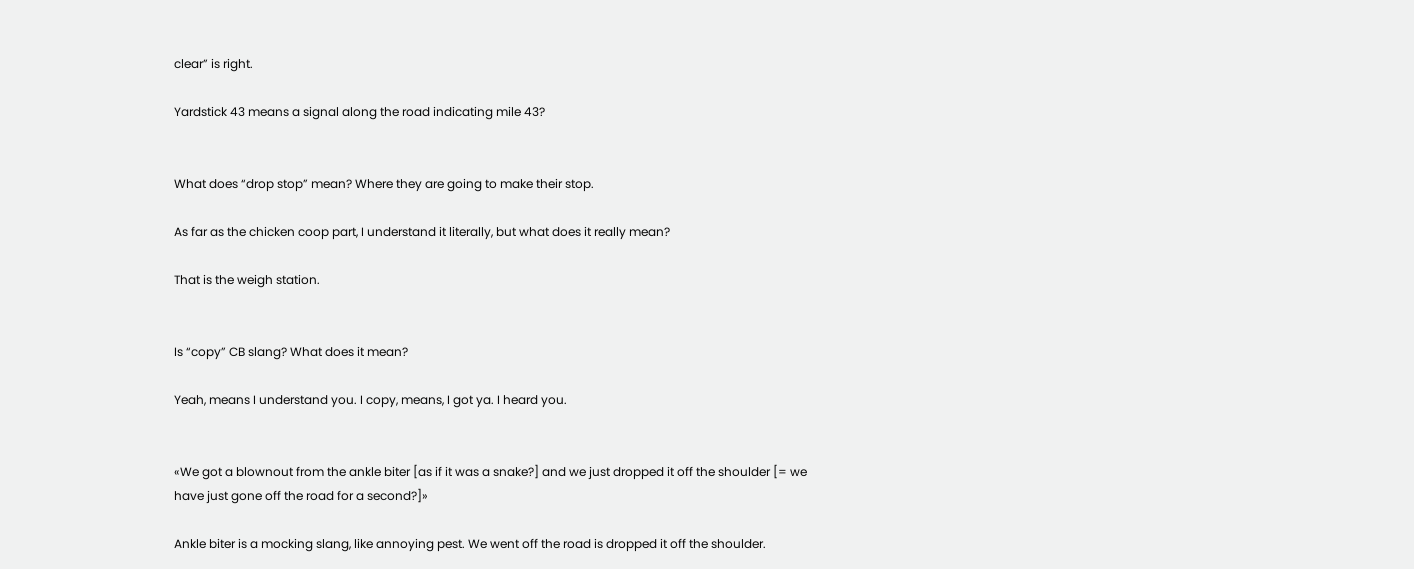clear” is right.

Yardstick 43 means a signal along the road indicating mile 43?


What does “drop stop” mean? Where they are going to make their stop.

As far as the chicken coop part, I understand it literally, but what does it really mean?

That is the weigh station.


Is “copy” CB slang? What does it mean?

Yeah, means I understand you. I copy, means, I got ya. I heard you.


«We got a blownout from the ankle biter [as if it was a snake?] and we just dropped it off the shoulder [= we have just gone off the road for a second?]»

Ankle biter is a mocking slang, like annoying pest. We went off the road is dropped it off the shoulder.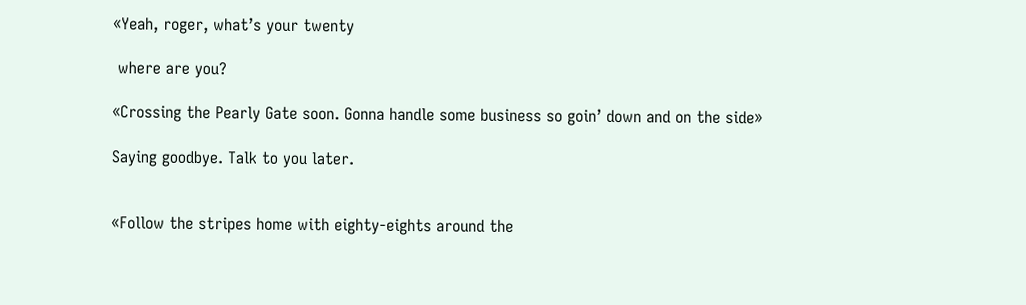«Yeah, roger, what’s your twenty

 where are you?

«Crossing the Pearly Gate soon. Gonna handle some business so goin’ down and on the side»

Saying goodbye. Talk to you later.


«Follow the stripes home with eighty-eights around the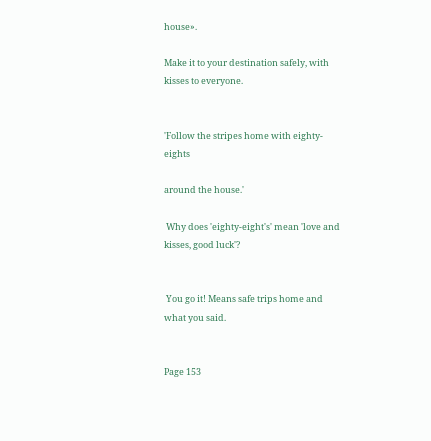house».

Make it to your destination safely, with kisses to everyone.


'Follow the stripes home with eighty-eights

around the house.'

 Why does 'eighty-eight's' mean 'love and kisses, good luck'?


 You go it! Means safe trips home and what you said.


Page 153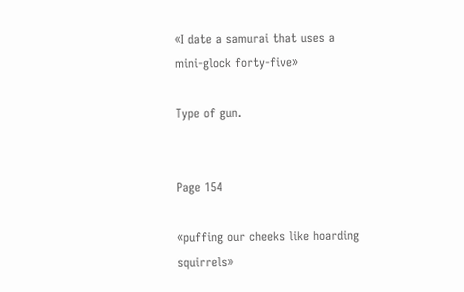«I date a samurai that uses a mini-glock forty-five»

Type of gun.


Page 154

«puffing our cheeks like hoarding squirrels»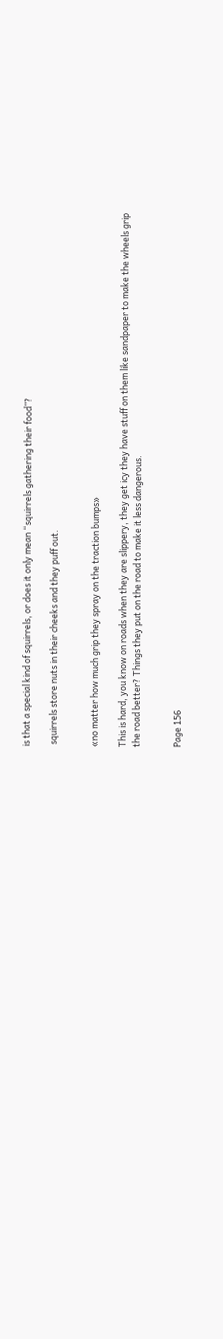is that a special kind of squirrels, or does it only mean “squirrels gathering their food”?

 squirrels store nuts in their cheeks and they puff out.


«no matter how much grip they spray on the traction bumps»

This is hard, you know on roads when they are slippery, they get icy they have stuff on them like sandpaper to make the wheels grip the road better? Things they put on the road to make it less dangerous.


Page 156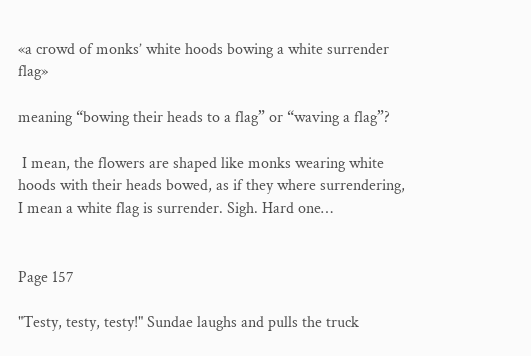«a crowd of monks’ white hoods bowing a white surrender flag»

meaning “bowing their heads to a flag” or “waving a flag”?

 I mean, the flowers are shaped like monks wearing white hoods with their heads bowed, as if they where surrendering, I mean a white flag is surrender. Sigh. Hard one…


Page 157

"Testy, testy, testy!" Sundae laughs and pulls the truck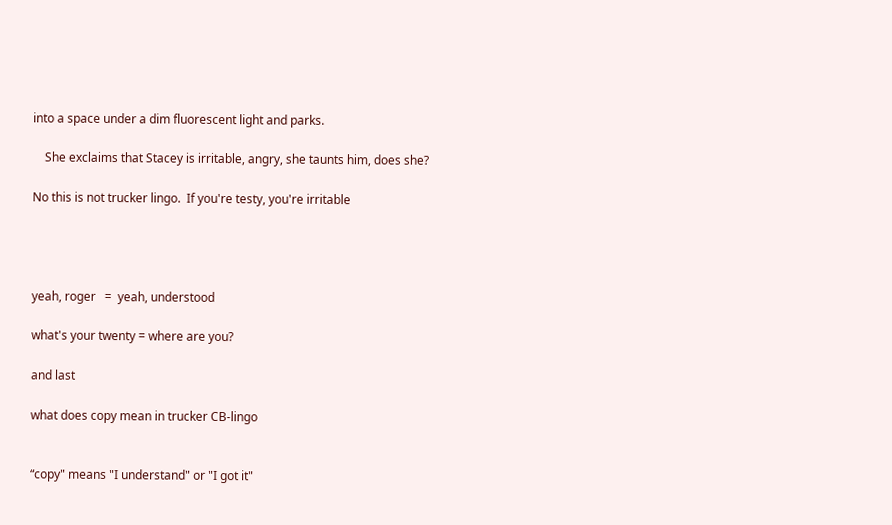into a space under a dim fluorescent light and parks.

    She exclaims that Stacey is irritable, angry, she taunts him, does she?

No this is not trucker lingo.  If you're testy, you're irritable




yeah, roger   =  yeah, understood

what's your twenty = where are you?

and last

what does copy mean in trucker CB-lingo


“copy" means "I understand" or "I got it"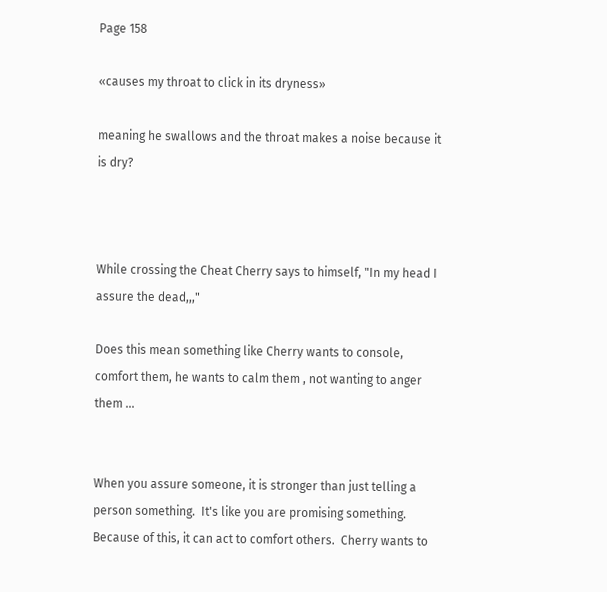Page 158

«causes my throat to click in its dryness»

meaning he swallows and the throat makes a noise because it is dry?



While crossing the Cheat Cherry says to himself, "In my head I assure the dead,,,"

Does this mean something like Cherry wants to console, comfort them, he wants to calm them , not wanting to anger them ...


When you assure someone, it is stronger than just telling a person something.  It's like you are promising something.  Because of this, it can act to comfort others.  Cherry wants to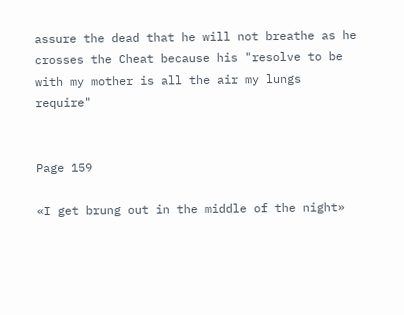assure the dead that he will not breathe as he crosses the Cheat because his "resolve to be with my mother is all the air my lungs require"


Page 159

«I get brung out in the middle of the night»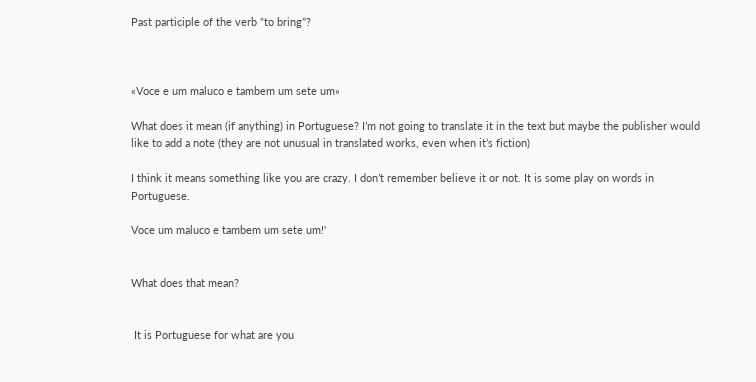Past participle of the verb “to bring”?



«Voce e um maluco e tambem um sete um»

What does it mean (if anything) in Portuguese? I’m not going to translate it in the text but maybe the publisher would like to add a note (they are not unusual in translated works, even when it’s fiction)

I think it means something like you are crazy. I don’t remember believe it or not. It is some play on words in Portuguese.

Voce um maluco e tambem um sete um!'


What does that mean?


 It is Portuguese for what are you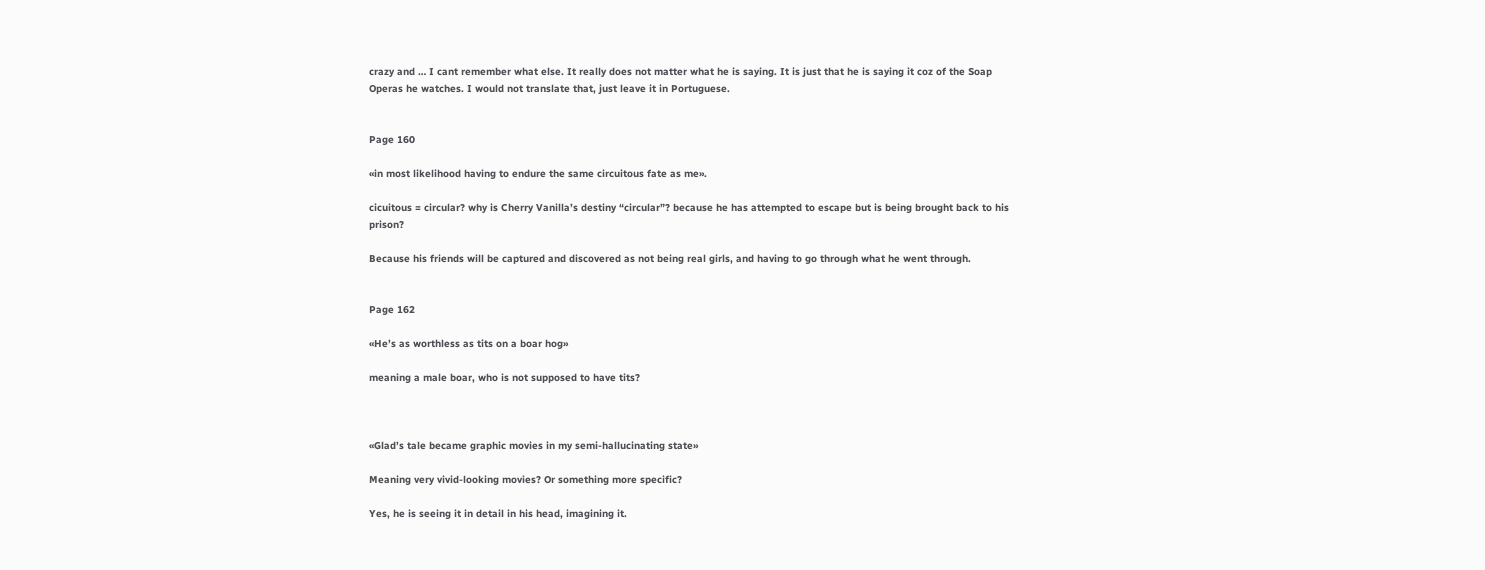crazy and … I cant remember what else. It really does not matter what he is saying. It is just that he is saying it coz of the Soap Operas he watches. I would not translate that, just leave it in Portuguese.


Page 160

«in most likelihood having to endure the same circuitous fate as me».

cicuitous = circular? why is Cherry Vanilla’s destiny “circular”? because he has attempted to escape but is being brought back to his prison?

Because his friends will be captured and discovered as not being real girls, and having to go through what he went through.


Page 162

«He’s as worthless as tits on a boar hog»

meaning a male boar, who is not supposed to have tits?



«Glad’s tale became graphic movies in my semi-hallucinating state»

Meaning very vivid-looking movies? Or something more specific?

Yes, he is seeing it in detail in his head, imagining it.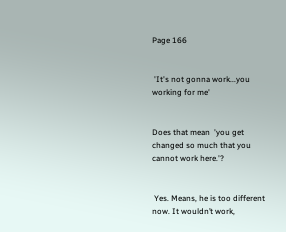Page 166


 'It's not gonna work...you working for me'


Does that mean  'you get changed so much that you cannot work here.'?


 Yes. Means, he is too different now. It wouldn’t work,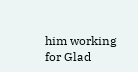him working for Glad